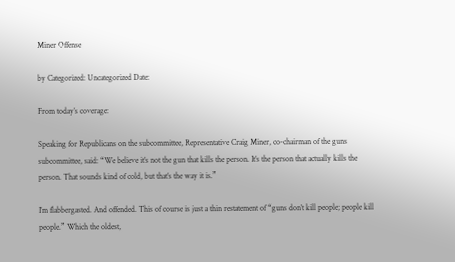Miner Offense

by Categorized: Uncategorized Date:

From today’s coverage:

Speaking for Republicans on the subcommittee, Representative Craig Miner, co-chairman of the guns subcommittee, said: “We believe it’s not the gun that kills the person. It’s the person that actually kills the person. That sounds kind of cold, but that’s the way it is.”

I’m flabbergasted. And offended. This of course is just a thin restatement of “guns don’t kill people; people kill people.” Which the oldest,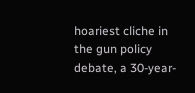hoariest cliche in the gun policy debate, a 30-year-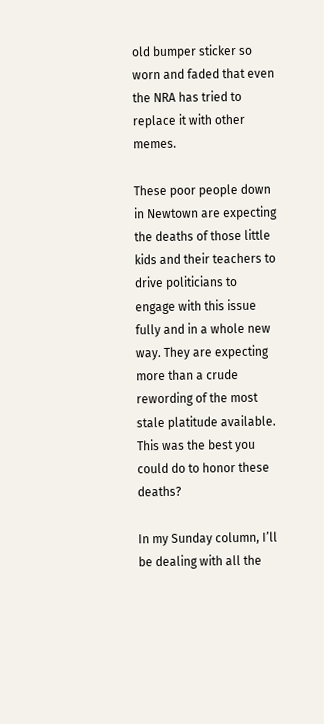old bumper sticker so worn and faded that even the NRA has tried to replace it with other memes.

These poor people down in Newtown are expecting the deaths of those little kids and their teachers to drive politicians to engage with this issue fully and in a whole new way. They are expecting more than a crude rewording of the most stale platitude available. This was the best you could do to honor these deaths?

In my Sunday column, I’ll be dealing with all the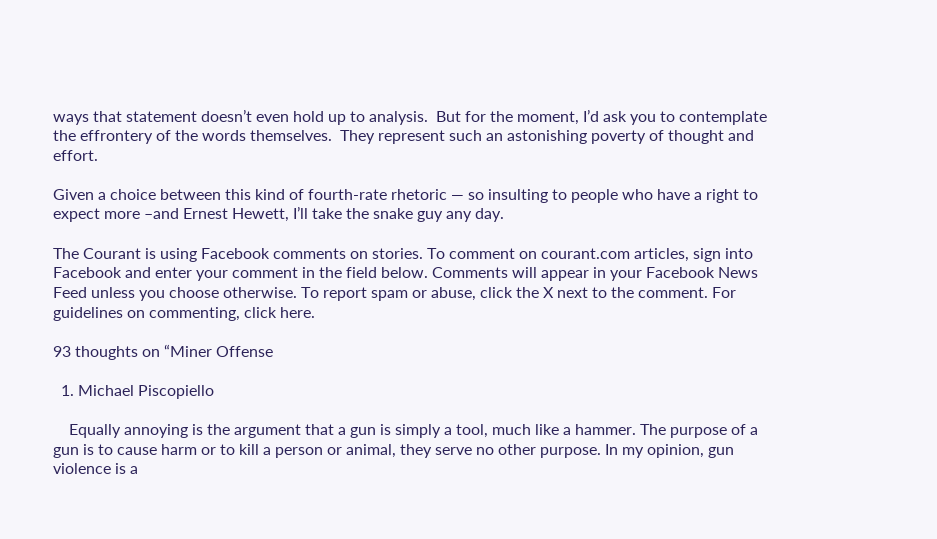ways that statement doesn’t even hold up to analysis.  But for the moment, I’d ask you to contemplate the effrontery of the words themselves.  They represent such an astonishing poverty of thought and effort.

Given a choice between this kind of fourth-rate rhetoric — so insulting to people who have a right to expect more –and Ernest Hewett, I’ll take the snake guy any day.

The Courant is using Facebook comments on stories. To comment on courant.com articles, sign into Facebook and enter your comment in the field below. Comments will appear in your Facebook News Feed unless you choose otherwise. To report spam or abuse, click the X next to the comment. For guidelines on commenting, click here.

93 thoughts on “Miner Offense

  1. Michael Piscopiello

    Equally annoying is the argument that a gun is simply a tool, much like a hammer. The purpose of a gun is to cause harm or to kill a person or animal, they serve no other purpose. In my opinion, gun violence is a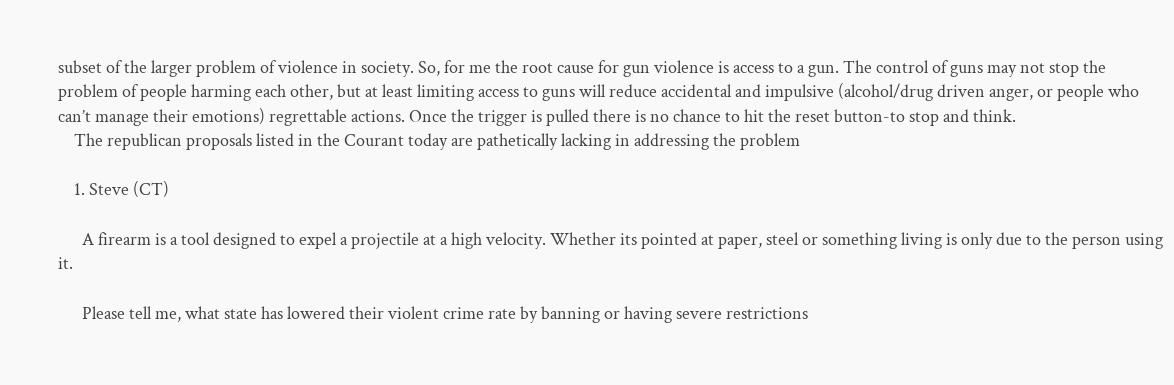subset of the larger problem of violence in society. So, for me the root cause for gun violence is access to a gun. The control of guns may not stop the problem of people harming each other, but at least limiting access to guns will reduce accidental and impulsive (alcohol/drug driven anger, or people who can’t manage their emotions) regrettable actions. Once the trigger is pulled there is no chance to hit the reset button-to stop and think.
    The republican proposals listed in the Courant today are pathetically lacking in addressing the problem

    1. Steve (CT)

      A firearm is a tool designed to expel a projectile at a high velocity. Whether its pointed at paper, steel or something living is only due to the person using it.

      Please tell me, what state has lowered their violent crime rate by banning or having severe restrictions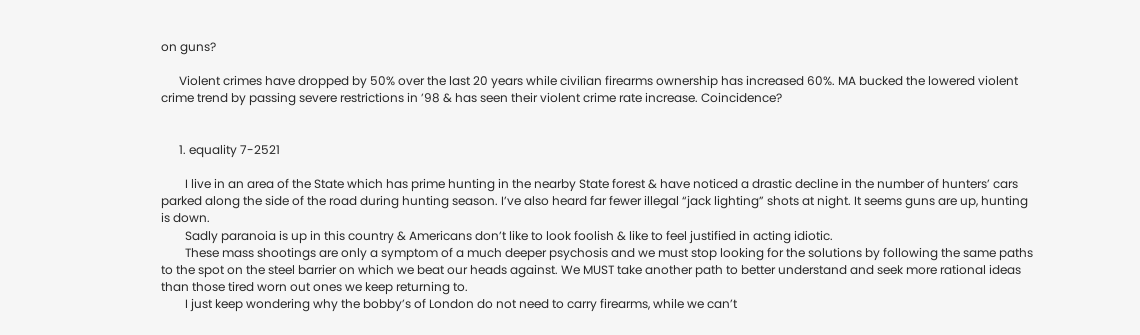on guns?

      Violent crimes have dropped by 50% over the last 20 years while civilian firearms ownership has increased 60%. MA bucked the lowered violent crime trend by passing severe restrictions in ’98 & has seen their violent crime rate increase. Coincidence?


      1. equality 7-2521

        I live in an area of the State which has prime hunting in the nearby State forest & have noticed a drastic decline in the number of hunters’ cars parked along the side of the road during hunting season. I’ve also heard far fewer illegal “jack lighting” shots at night. It seems guns are up, hunting is down.
        Sadly paranoia is up in this country & Americans don’t like to look foolish & like to feel justified in acting idiotic.
        These mass shootings are only a symptom of a much deeper psychosis and we must stop looking for the solutions by following the same paths to the spot on the steel barrier on which we beat our heads against. We MUST take another path to better understand and seek more rational ideas than those tired worn out ones we keep returning to.
        I just keep wondering why the bobby’s of London do not need to carry firearms, while we can’t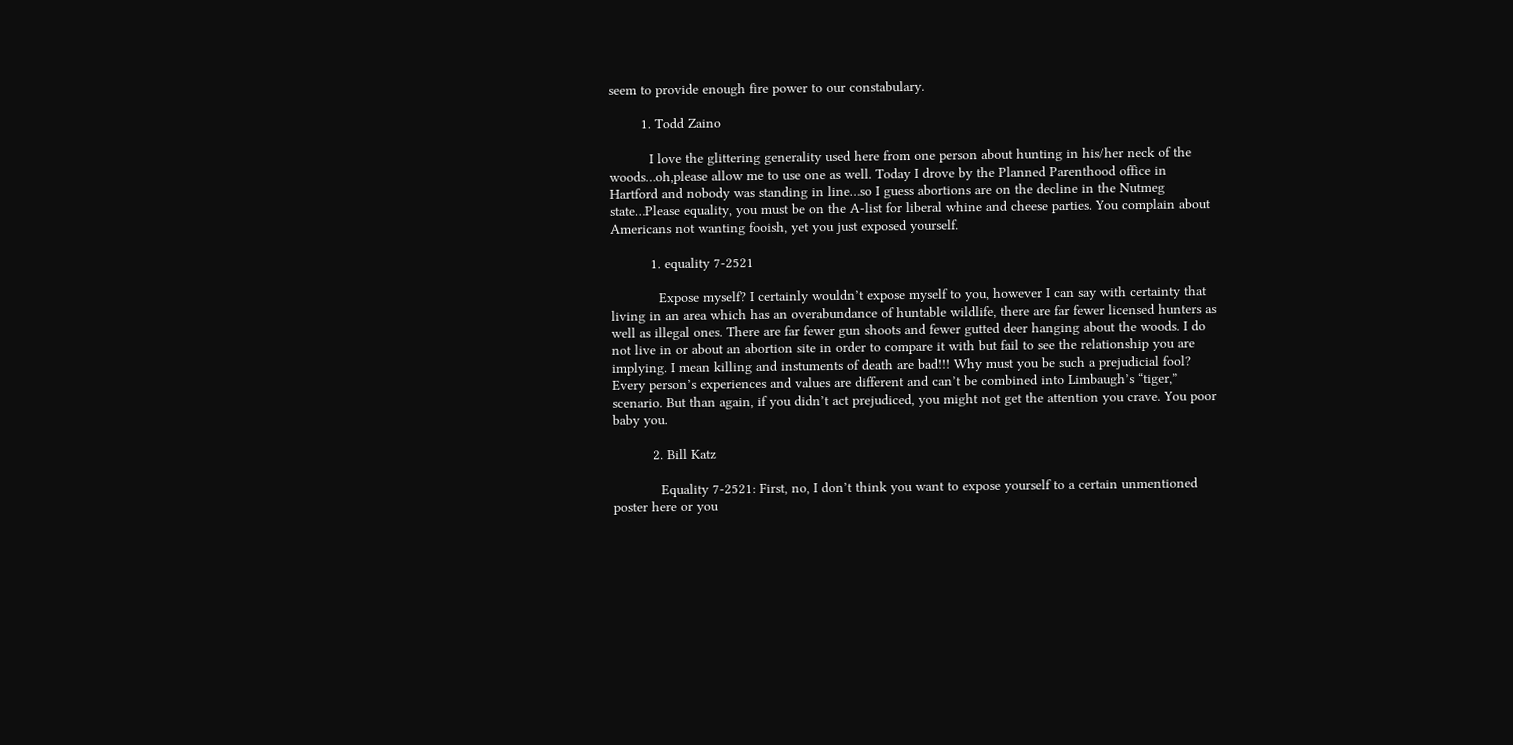seem to provide enough fire power to our constabulary.

        1. Todd Zaino

          I love the glittering generality used here from one person about hunting in his/her neck of the woods…oh,please allow me to use one as well. Today I drove by the Planned Parenthood office in Hartford and nobody was standing in line…so I guess abortions are on the decline in the Nutmeg state…Please equality, you must be on the A-list for liberal whine and cheese parties. You complain about Americans not wanting fooish, yet you just exposed yourself.

          1. equality 7-2521

            Expose myself? I certainly wouldn’t expose myself to you, however I can say with certainty that living in an area which has an overabundance of huntable wildlife, there are far fewer licensed hunters as well as illegal ones. There are far fewer gun shoots and fewer gutted deer hanging about the woods. I do not live in or about an abortion site in order to compare it with but fail to see the relationship you are implying. I mean killing and instuments of death are bad!!! Why must you be such a prejudicial fool? Every person’s experiences and values are different and can’t be combined into Limbaugh’s “tiger,” scenario. But than again, if you didn’t act prejudiced, you might not get the attention you crave. You poor baby you.

          2. Bill Katz

            Equality 7-2521: First, no, I don’t think you want to expose yourself to a certain unmentioned poster here or you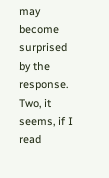may become surprised by the response. Two, it seems, if I read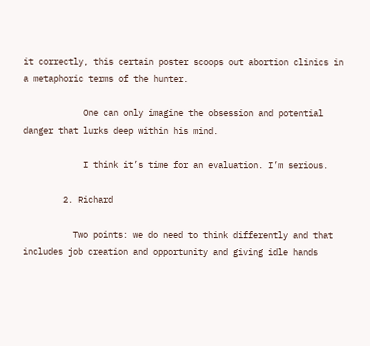it correctly, this certain poster scoops out abortion clinics in a metaphoric terms of the hunter.

            One can only imagine the obsession and potential danger that lurks deep within his mind.

            I think it’s time for an evaluation. I’m serious.

        2. Richard

          Two points: we do need to think differently and that includes job creation and opportunity and giving idle hands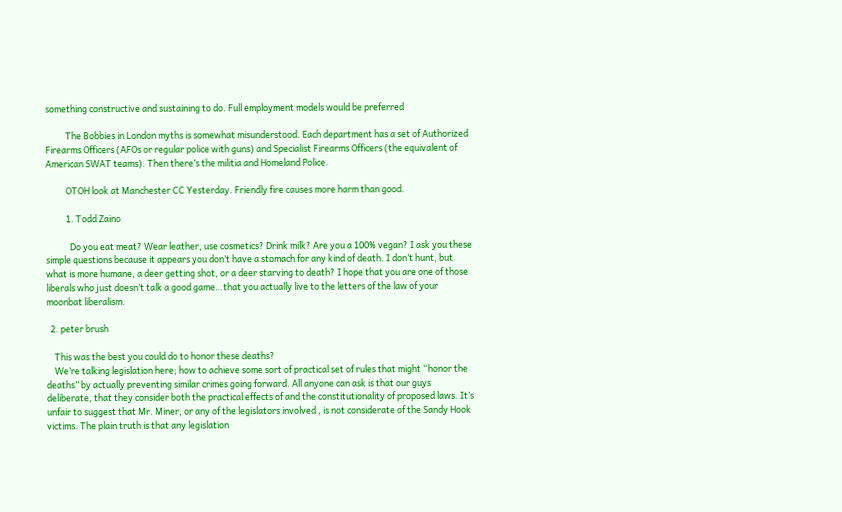something constructive and sustaining to do. Full employment models would be preferred

          The Bobbies in London myths is somewhat misunderstood. Each department has a set of Authorized Firearms Officers (AFOs or regular police with guns) and Specialist Firearms Officers (the equivalent of American SWAT teams). Then there’s the militia and Homeland Police.

          OTOH look at Manchester CC Yesterday. Friendly fire causes more harm than good.

          1. Todd Zaino

            Do you eat meat? Wear leather, use cosmetics? Drink milk? Are you a 100% vegan? I ask you these simple questions because it appears you don’t have a stomach for any kind of death. I don’t hunt, but what is more humane, a deer getting shot, or a deer starving to death? I hope that you are one of those liberals who just doesn’t talk a good game…that you actually live to the letters of the law of your moonbat liberalism.

  2. peter brush

    This was the best you could do to honor these deaths?
    We’re talking legislation here; how to achieve some sort of practical set of rules that might “honor the deaths” by actually preventing similar crimes going forward. All anyone can ask is that our guys deliberate, that they consider both the practical effects of and the constitutionality of proposed laws. It’s unfair to suggest that Mr. Miner, or any of the legislators involved , is not considerate of the Sandy Hook victims. The plain truth is that any legislation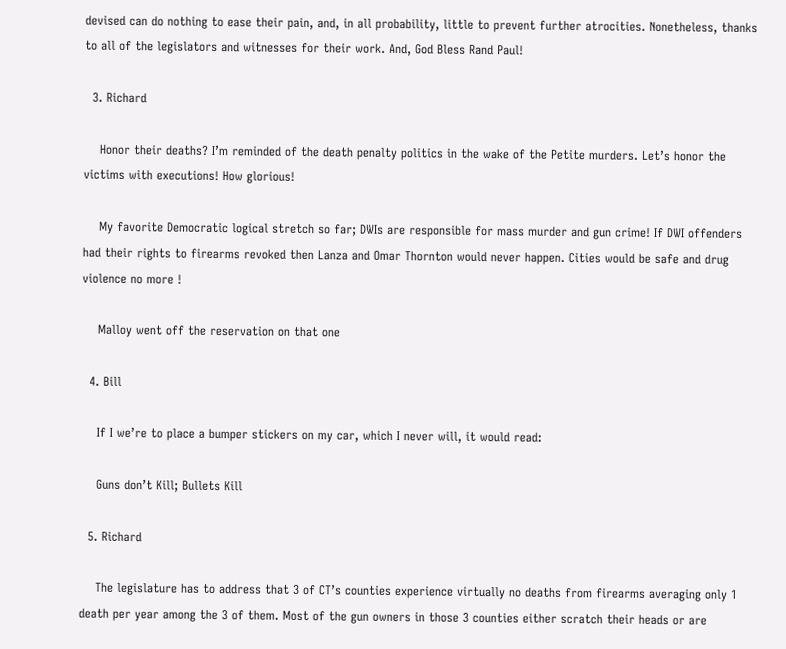devised can do nothing to ease their pain, and, in all probability, little to prevent further atrocities. Nonetheless, thanks to all of the legislators and witnesses for their work. And, God Bless Rand Paul!

  3. Richard

    Honor their deaths? I’m reminded of the death penalty politics in the wake of the Petite murders. Let’s honor the victims with executions! How glorious!

    My favorite Democratic logical stretch so far; DWIs are responsible for mass murder and gun crime! If DWI offenders had their rights to firearms revoked then Lanza and Omar Thornton would never happen. Cities would be safe and drug violence no more !

    Malloy went off the reservation on that one

  4. Bill

    If I we’re to place a bumper stickers on my car, which I never will, it would read:

    Guns don’t Kill; Bullets Kill

  5. Richard

    The legislature has to address that 3 of CT’s counties experience virtually no deaths from firearms averaging only 1 death per year among the 3 of them. Most of the gun owners in those 3 counties either scratch their heads or are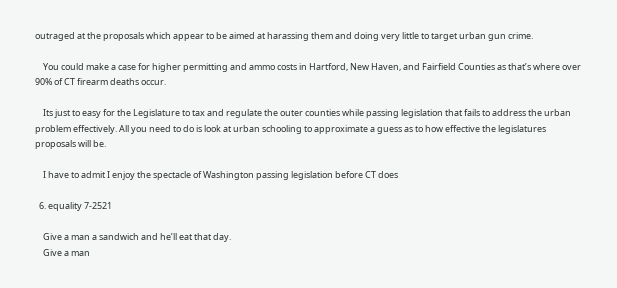outraged at the proposals which appear to be aimed at harassing them and doing very little to target urban gun crime.

    You could make a case for higher permitting and ammo costs in Hartford, New Haven, and Fairfield Counties as that’s where over 90% of CT firearm deaths occur.

    Its just to easy for the Legislature to tax and regulate the outer counties while passing legislation that fails to address the urban problem effectively. All you need to do is look at urban schooling to approximate a guess as to how effective the legislatures proposals will be.

    I have to admit I enjoy the spectacle of Washington passing legislation before CT does

  6. equality 7-2521

    Give a man a sandwich and he’ll eat that day.
    Give a man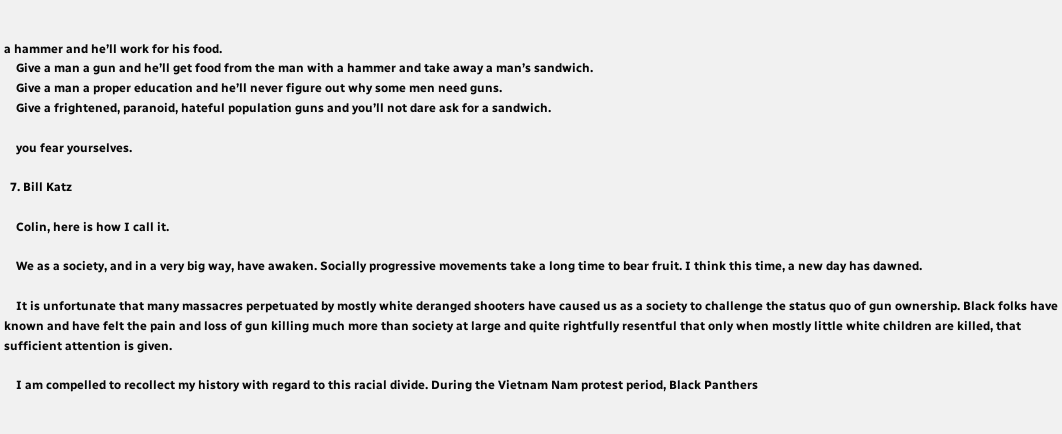a hammer and he’ll work for his food.
    Give a man a gun and he’ll get food from the man with a hammer and take away a man’s sandwich.
    Give a man a proper education and he’ll never figure out why some men need guns.
    Give a frightened, paranoid, hateful population guns and you’ll not dare ask for a sandwich.

    you fear yourselves.

  7. Bill Katz

    Colin, here is how I call it.

    We as a society, and in a very big way, have awaken. Socially progressive movements take a long time to bear fruit. I think this time, a new day has dawned.

    It is unfortunate that many massacres perpetuated by mostly white deranged shooters have caused us as a society to challenge the status quo of gun ownership. Black folks have known and have felt the pain and loss of gun killing much more than society at large and quite rightfully resentful that only when mostly little white children are killed, that sufficient attention is given.

    I am compelled to recollect my history with regard to this racial divide. During the Vietnam Nam protest period, Black Panthers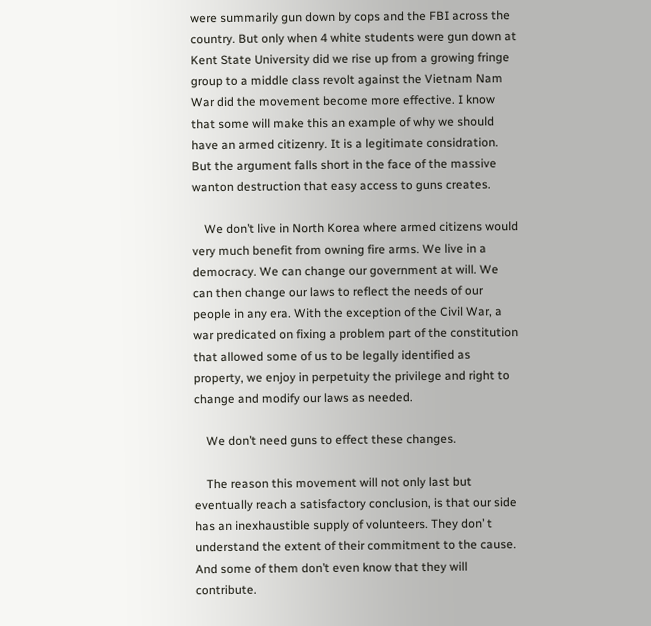were summarily gun down by cops and the FBI across the country. But only when 4 white students were gun down at Kent State University did we rise up from a growing fringe group to a middle class revolt against the Vietnam Nam War did the movement become more effective. I know that some will make this an example of why we should have an armed citizenry. It is a legitimate considration. But the argument falls short in the face of the massive wanton destruction that easy access to guns creates.

    We don’t live in North Korea where armed citizens would very much benefit from owning fire arms. We live in a democracy. We can change our government at will. We can then change our laws to reflect the needs of our people in any era. With the exception of the Civil War, a war predicated on fixing a problem part of the constitution that allowed some of us to be legally identified as property, we enjoy in perpetuity the privilege and right to change and modify our laws as needed.

    We don’t need guns to effect these changes.

    The reason this movement will not only last but eventually reach a satisfactory conclusion, is that our side has an inexhaustible supply of volunteers. They don’ t understand the extent of their commitment to the cause. And some of them don’t even know that they will contribute.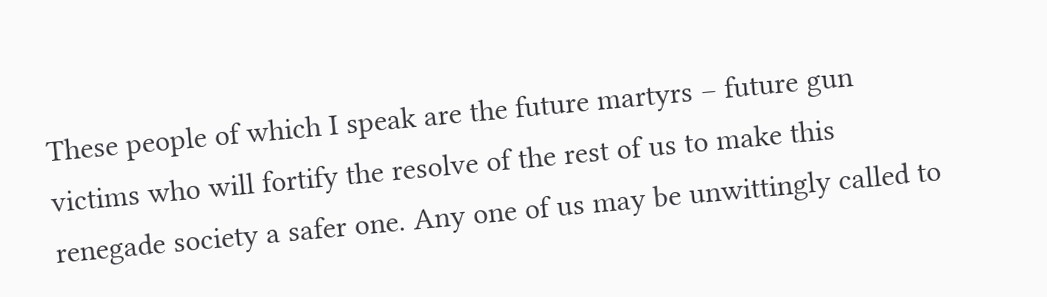These people of which I speak are the future martyrs – future gun victims who will fortify the resolve of the rest of us to make this renegade society a safer one. Any one of us may be unwittingly called to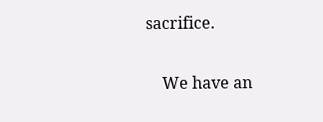sacrifice.

    We have an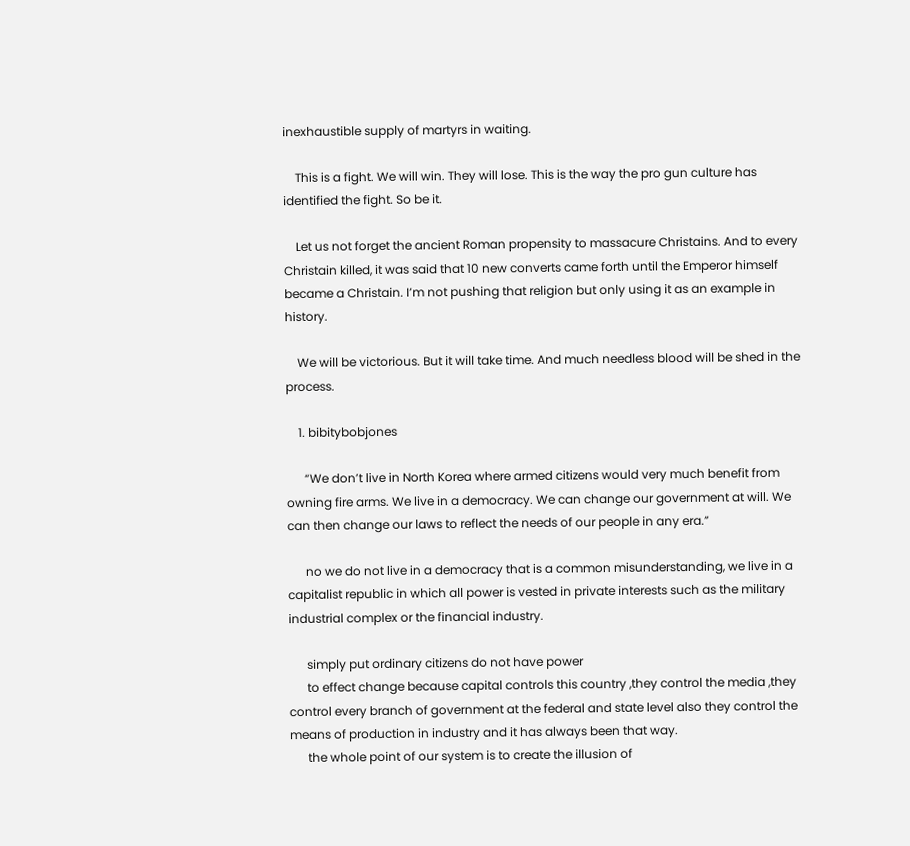inexhaustible supply of martyrs in waiting.

    This is a fight. We will win. They will lose. This is the way the pro gun culture has identified the fight. So be it.

    Let us not forget the ancient Roman propensity to massacure Christains. And to every Christain killed, it was said that 10 new converts came forth until the Emperor himself became a Christain. I’m not pushing that religion but only using it as an example in history.

    We will be victorious. But it will take time. And much needless blood will be shed in the process.

    1. bibitybobjones

      “We don’t live in North Korea where armed citizens would very much benefit from owning fire arms. We live in a democracy. We can change our government at will. We can then change our laws to reflect the needs of our people in any era.”

      no we do not live in a democracy that is a common misunderstanding, we live in a capitalist republic in which all power is vested in private interests such as the military industrial complex or the financial industry.

      simply put ordinary citizens do not have power
      to effect change because capital controls this country ,they control the media ,they control every branch of government at the federal and state level also they control the means of production in industry and it has always been that way.
      the whole point of our system is to create the illusion of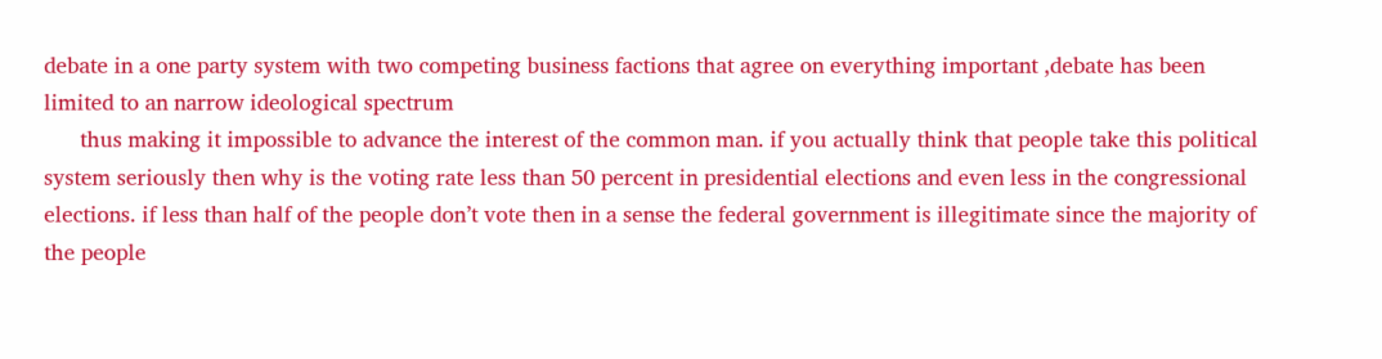debate in a one party system with two competing business factions that agree on everything important ,debate has been limited to an narrow ideological spectrum
      thus making it impossible to advance the interest of the common man. if you actually think that people take this political system seriously then why is the voting rate less than 50 percent in presidential elections and even less in the congressional elections. if less than half of the people don’t vote then in a sense the federal government is illegitimate since the majority of the people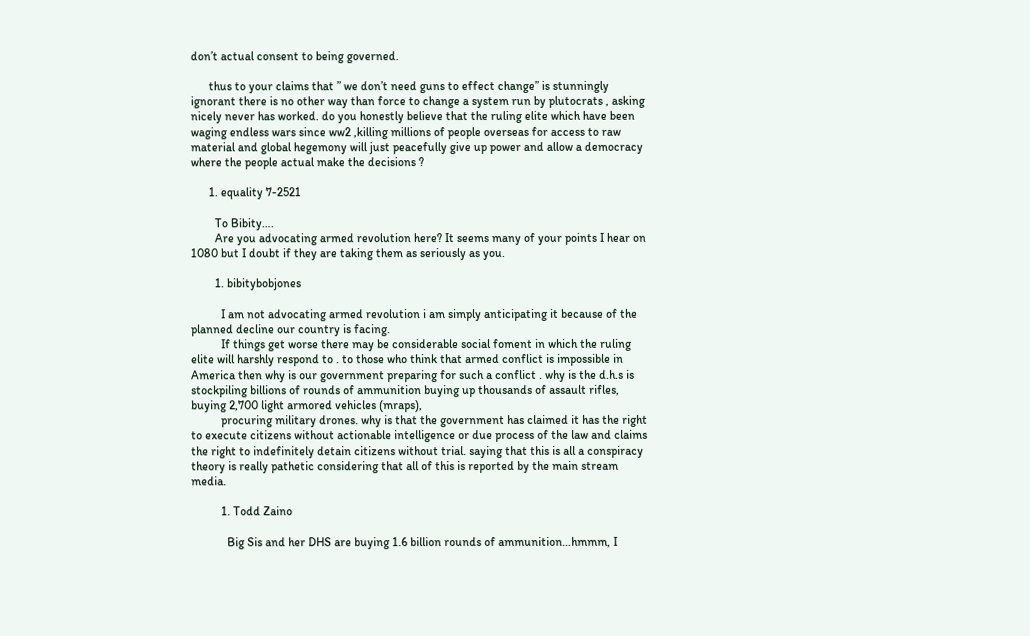don’t actual consent to being governed.

      thus to your claims that ” we don’t need guns to effect change” is stunningly ignorant there is no other way than force to change a system run by plutocrats , asking nicely never has worked. do you honestly believe that the ruling elite which have been waging endless wars since ww2 ,killing millions of people overseas for access to raw material and global hegemony will just peacefully give up power and allow a democracy where the people actual make the decisions ?

      1. equality 7-2521

        To Bibity….
        Are you advocating armed revolution here? It seems many of your points I hear on 1080 but I doubt if they are taking them as seriously as you.

        1. bibitybobjones

          I am not advocating armed revolution i am simply anticipating it because of the planned decline our country is facing.
          If things get worse there may be considerable social foment in which the ruling elite will harshly respond to . to those who think that armed conflict is impossible in America then why is our government preparing for such a conflict . why is the d.h.s is stockpiling billions of rounds of ammunition buying up thousands of assault rifles, buying 2,700 light armored vehicles (mraps),
          procuring military drones. why is that the government has claimed it has the right to execute citizens without actionable intelligence or due process of the law and claims the right to indefinitely detain citizens without trial. saying that this is all a conspiracy theory is really pathetic considering that all of this is reported by the main stream media.

          1. Todd Zaino

            Big Sis and her DHS are buying 1.6 billion rounds of ammunition…hmmm, I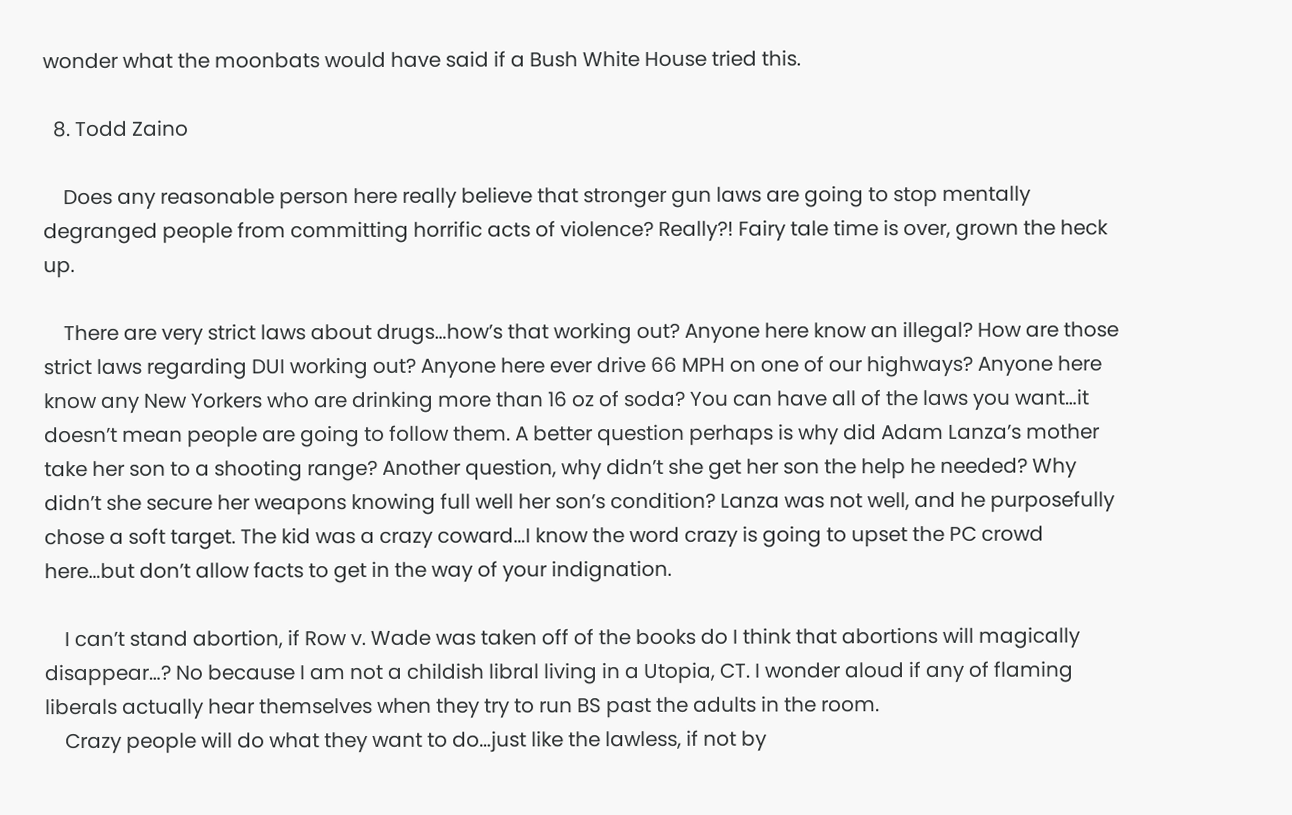wonder what the moonbats would have said if a Bush White House tried this.

  8. Todd Zaino

    Does any reasonable person here really believe that stronger gun laws are going to stop mentally degranged people from committing horrific acts of violence? Really?! Fairy tale time is over, grown the heck up.

    There are very strict laws about drugs…how’s that working out? Anyone here know an illegal? How are those strict laws regarding DUI working out? Anyone here ever drive 66 MPH on one of our highways? Anyone here know any New Yorkers who are drinking more than 16 oz of soda? You can have all of the laws you want…it doesn’t mean people are going to follow them. A better question perhaps is why did Adam Lanza’s mother take her son to a shooting range? Another question, why didn’t she get her son the help he needed? Why didn’t she secure her weapons knowing full well her son’s condition? Lanza was not well, and he purposefully chose a soft target. The kid was a crazy coward…I know the word crazy is going to upset the PC crowd here…but don’t allow facts to get in the way of your indignation.

    I can’t stand abortion, if Row v. Wade was taken off of the books do I think that abortions will magically disappear…? No because I am not a childish libral living in a Utopia, CT. I wonder aloud if any of flaming liberals actually hear themselves when they try to run BS past the adults in the room.
    Crazy people will do what they want to do…just like the lawless, if not by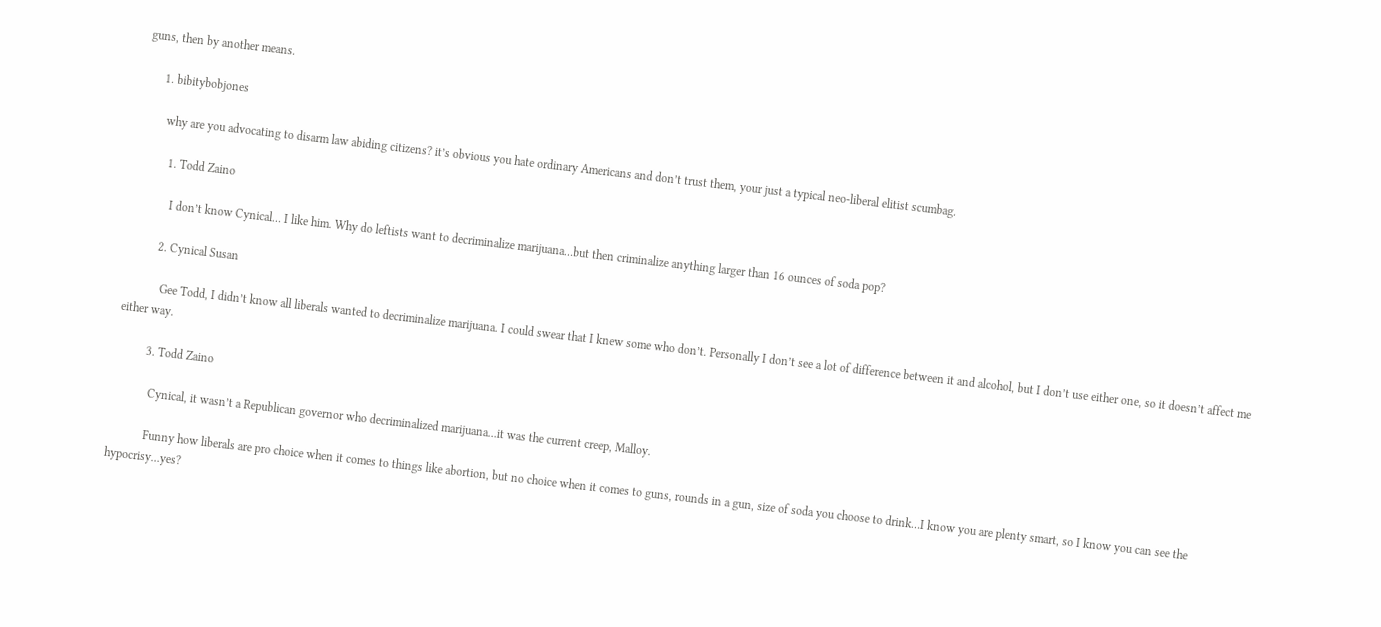guns, then by another means.

      1. bibitybobjones

        why are you advocating to disarm law abiding citizens? it’s obvious you hate ordinary Americans and don’t trust them, your just a typical neo-liberal elitist scumbag.

          1. Todd Zaino

            I don’t know Cynical… I like him. Why do leftists want to decriminalize marijuana…but then criminalize anything larger than 16 ounces of soda pop?

          2. Cynical Susan

            Gee Todd, I didn’t know all liberals wanted to decriminalize marijuana. I could swear that I knew some who don’t. Personally I don’t see a lot of difference between it and alcohol, but I don’t use either one, so it doesn’t affect me either way.

          3. Todd Zaino

            Cynical, it wasn’t a Republican governor who decriminalized marijuana…it was the current creep, Malloy.

            Funny how liberals are pro choice when it comes to things like abortion, but no choice when it comes to guns, rounds in a gun, size of soda you choose to drink…I know you are plenty smart, so I know you can see the hypocrisy…yes?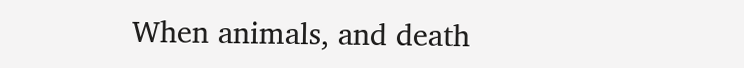When animals, and death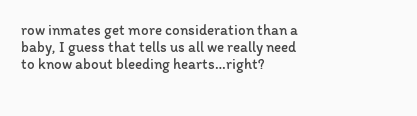row inmates get more consideration than a baby, I guess that tells us all we really need to know about bleeding hearts…right?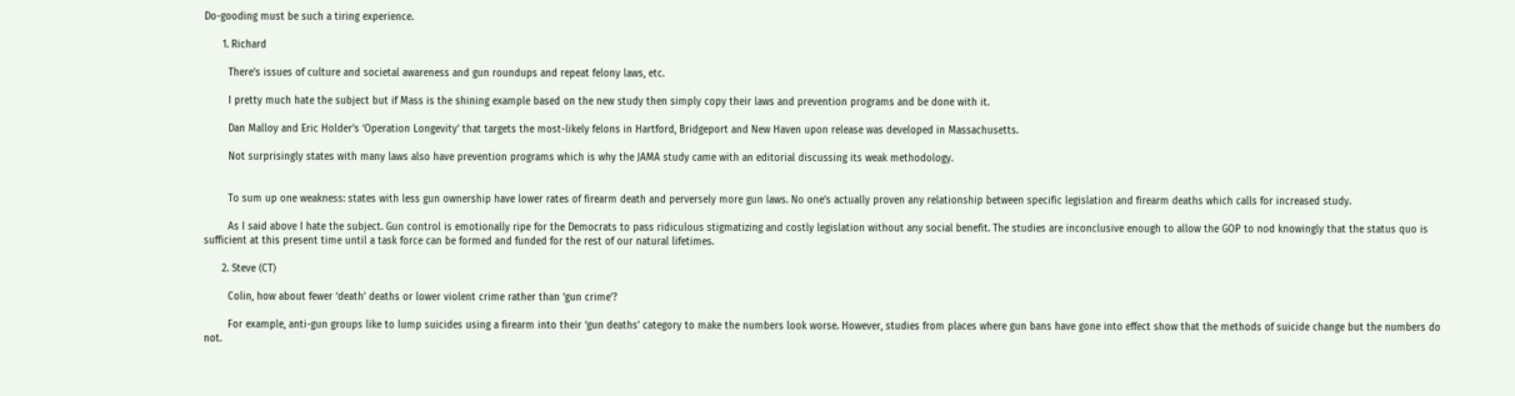Do-gooding must be such a tiring experience.

      1. Richard

        There’s issues of culture and societal awareness and gun roundups and repeat felony laws, etc.

        I pretty much hate the subject but if Mass is the shining example based on the new study then simply copy their laws and prevention programs and be done with it.

        Dan Malloy and Eric Holder’s ‘Operation Longevity’ that targets the most-likely felons in Hartford, Bridgeport and New Haven upon release was developed in Massachusetts.

        Not surprisingly states with many laws also have prevention programs which is why the JAMA study came with an editorial discussing its weak methodology.


        To sum up one weakness: states with less gun ownership have lower rates of firearm death and perversely more gun laws. No one’s actually proven any relationship between specific legislation and firearm deaths which calls for increased study.

        As I said above I hate the subject. Gun control is emotionally ripe for the Democrats to pass ridiculous stigmatizing and costly legislation without any social benefit. The studies are inconclusive enough to allow the GOP to nod knowingly that the status quo is sufficient at this present time until a task force can be formed and funded for the rest of our natural lifetimes.

      2. Steve (CT)

        Colin, how about fewer ‘death’ deaths or lower violent crime rather than ‘gun crime’?

        For example, anti-gun groups like to lump suicides using a firearm into their ‘gun deaths’ category to make the numbers look worse. However, studies from places where gun bans have gone into effect show that the methods of suicide change but the numbers do not.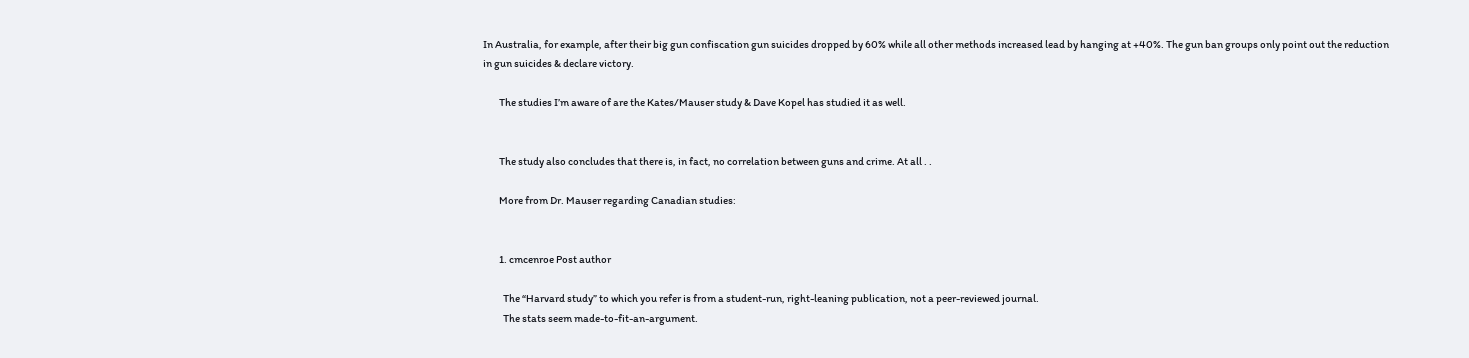In Australia, for example, after their big gun confiscation gun suicides dropped by 60% while all other methods increased lead by hanging at +40%. The gun ban groups only point out the reduction in gun suicides & declare victory.

        The studies I’m aware of are the Kates/Mauser study & Dave Kopel has studied it as well.


        The study also concludes that there is, in fact, no correlation between guns and crime. At all . .

        More from Dr. Mauser regarding Canadian studies:


        1. cmcenroe Post author

          The “Harvard study” to which you refer is from a student-run, right-leaning publication, not a peer-reviewed journal.
          The stats seem made-to-fit-an-argument.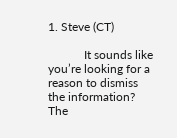1. Steve (CT)

            It sounds like you’re looking for a reason to dismiss the information? The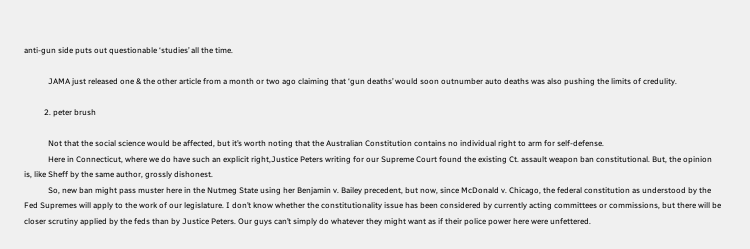anti-gun side puts out questionable ‘studies’ all the time.

            JAMA just released one & the other article from a month or two ago claiming that ‘gun deaths’ would soon outnumber auto deaths was also pushing the limits of credulity.

          2. peter brush

            Not that the social science would be affected, but it’s worth noting that the Australian Constitution contains no individual right to arm for self-defense.
            Here in Connecticut, where we do have such an explicit right,Justice Peters writing for our Supreme Court found the existing Ct. assault weapon ban constitutional. But, the opinion is, like Sheff by the same author, grossly dishonest.
            So, new ban might pass muster here in the Nutmeg State using her Benjamin v. Bailey precedent, but now, since McDonald v. Chicago, the federal constitution as understood by the Fed Supremes will apply to the work of our legislature. I don’t know whether the constitutionality issue has been considered by currently acting committees or commissions, but there will be closer scrutiny applied by the feds than by Justice Peters. Our guys can’t simply do whatever they might want as if their police power here were unfettered.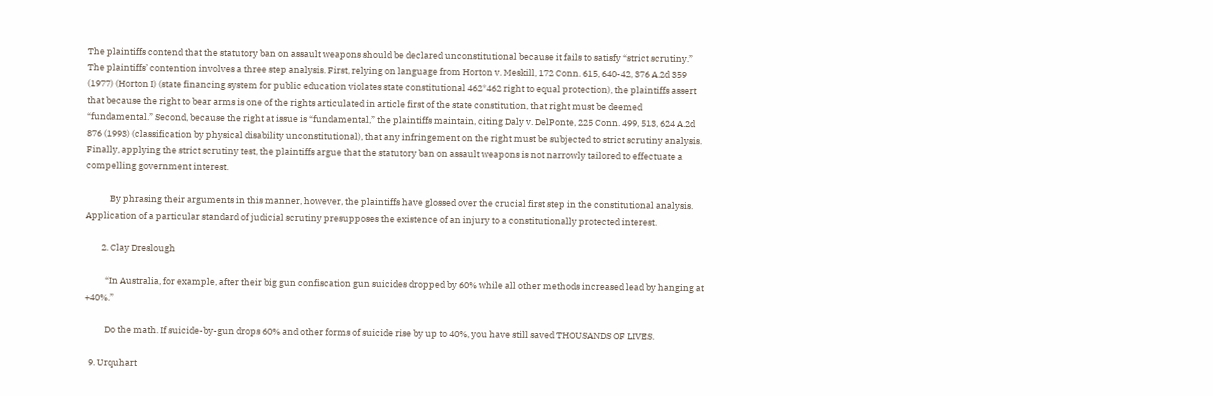The plaintiffs contend that the statutory ban on assault weapons should be declared unconstitutional because it fails to satisfy “strict scrutiny.” The plaintiffs’ contention involves a three step analysis. First, relying on language from Horton v. Meskill, 172 Conn. 615, 640-42, 376 A.2d 359 (1977) (Horton I) (state financing system for public education violates state constitutional 462*462 right to equal protection), the plaintiffs assert that because the right to bear arms is one of the rights articulated in article first of the state constitution, that right must be deemed “fundamental.” Second, because the right at issue is “fundamental,” the plaintiffs maintain, citing Daly v. DelPonte, 225 Conn. 499, 513, 624 A.2d 876 (1993) (classification by physical disability unconstitutional), that any infringement on the right must be subjected to strict scrutiny analysis. Finally, applying the strict scrutiny test, the plaintiffs argue that the statutory ban on assault weapons is not narrowly tailored to effectuate a compelling government interest.

            By phrasing their arguments in this manner, however, the plaintiffs have glossed over the crucial first step in the constitutional analysis. Application of a particular standard of judicial scrutiny presupposes the existence of an injury to a constitutionally protected interest.

        2. Clay Dreslough

          “In Australia, for example, after their big gun confiscation gun suicides dropped by 60% while all other methods increased lead by hanging at +40%.”

          Do the math. If suicide-by-gun drops 60% and other forms of suicide rise by up to 40%, you have still saved THOUSANDS OF LIVES.

  9. Urquhart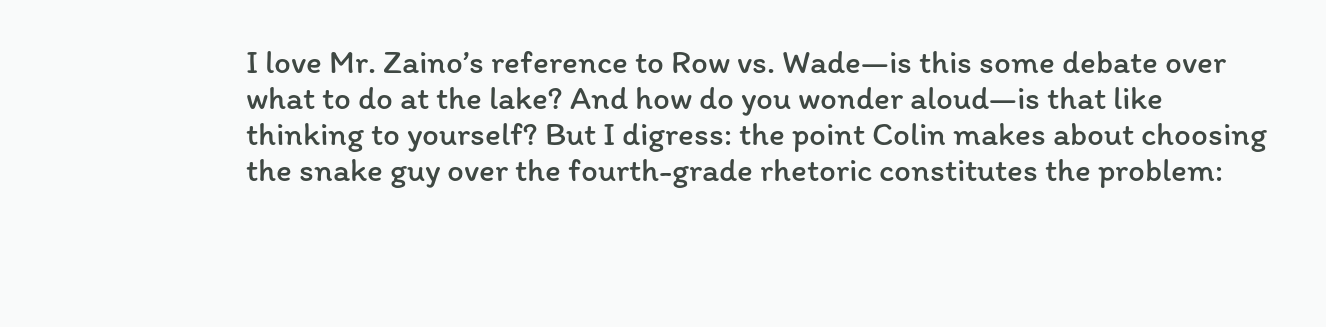I love Mr. Zaino’s reference to Row vs. Wade—is this some debate over what to do at the lake? And how do you wonder aloud—is that like thinking to yourself? But I digress: the point Colin makes about choosing the snake guy over the fourth-grade rhetoric constitutes the problem: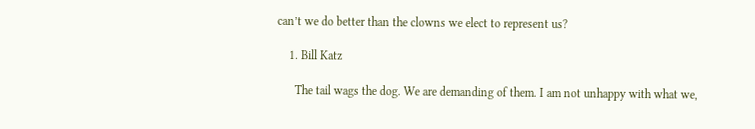can’t we do better than the clowns we elect to represent us?

    1. Bill Katz

      The tail wags the dog. We are demanding of them. I am not unhappy with what we,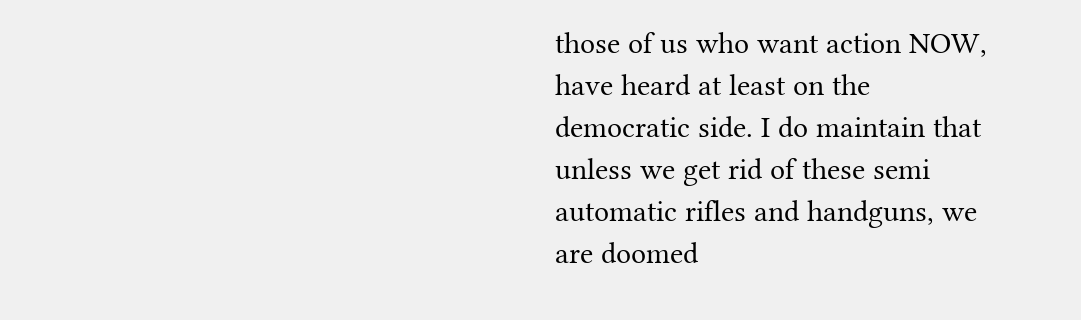those of us who want action NOW, have heard at least on the democratic side. I do maintain that unless we get rid of these semi automatic rifles and handguns, we are doomed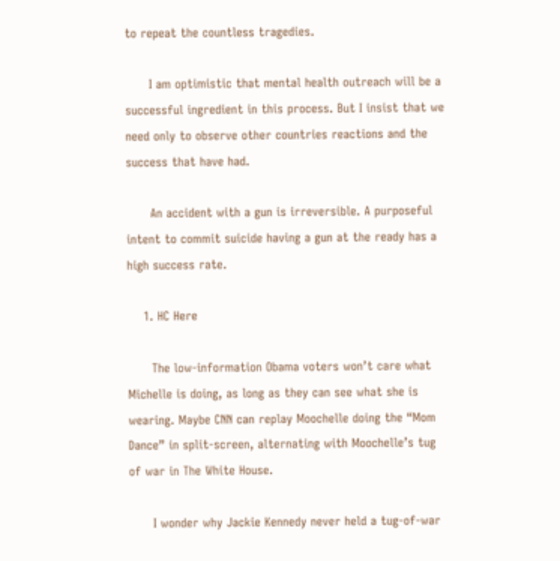to repeat the countless tragedies.

      I am optimistic that mental health outreach will be a successful ingredient in this process. But I insist that we need only to observe other countries reactions and the success that have had.

      An accident with a gun is irreversible. A purposeful intent to commit suicide having a gun at the ready has a high success rate.

    1. HC Here

      The low-information Obama voters won’t care what Michelle is doing, as long as they can see what she is wearing. Maybe CNN can replay Moochelle doing the “Mom Dance” in split-screen, alternating with Moochelle’s tug of war in The White House.

      I wonder why Jackie Kennedy never held a tug-of-war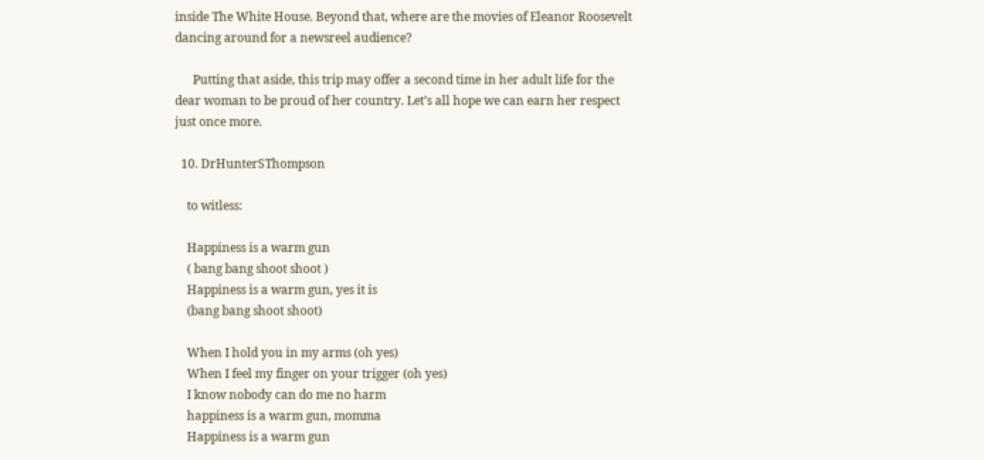inside The White House. Beyond that, where are the movies of Eleanor Roosevelt dancing around for a newsreel audience?

      Putting that aside, this trip may offer a second time in her adult life for the dear woman to be proud of her country. Let’s all hope we can earn her respect just once more.

  10. DrHunterSThompson

    to witless:

    Happiness is a warm gun
    ( bang bang shoot shoot )
    Happiness is a warm gun, yes it is
    (bang bang shoot shoot)

    When I hold you in my arms (oh yes)
    When I feel my finger on your trigger (oh yes)
    I know nobody can do me no harm
    happiness is a warm gun, momma
    Happiness is a warm gun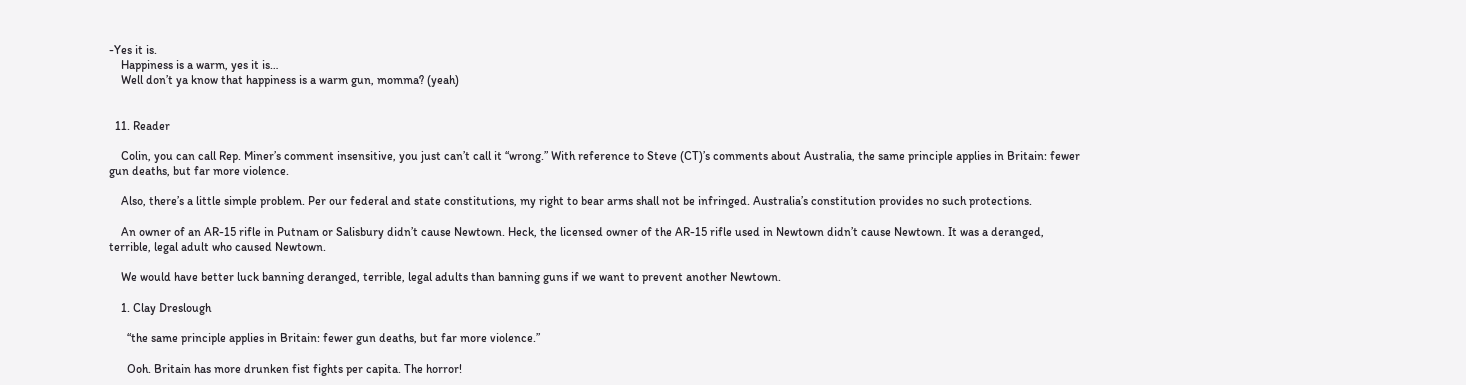-Yes it is.
    Happiness is a warm, yes it is…
    Well don’t ya know that happiness is a warm gun, momma? (yeah)


  11. Reader

    Colin, you can call Rep. Miner’s comment insensitive, you just can’t call it “wrong.” With reference to Steve (CT)’s comments about Australia, the same principle applies in Britain: fewer gun deaths, but far more violence.

    Also, there’s a little simple problem. Per our federal and state constitutions, my right to bear arms shall not be infringed. Australia’s constitution provides no such protections.

    An owner of an AR-15 rifle in Putnam or Salisbury didn’t cause Newtown. Heck, the licensed owner of the AR-15 rifle used in Newtown didn’t cause Newtown. It was a deranged, terrible, legal adult who caused Newtown.

    We would have better luck banning deranged, terrible, legal adults than banning guns if we want to prevent another Newtown.

    1. Clay Dreslough

      “the same principle applies in Britain: fewer gun deaths, but far more violence.”

      Ooh. Britain has more drunken fist fights per capita. The horror!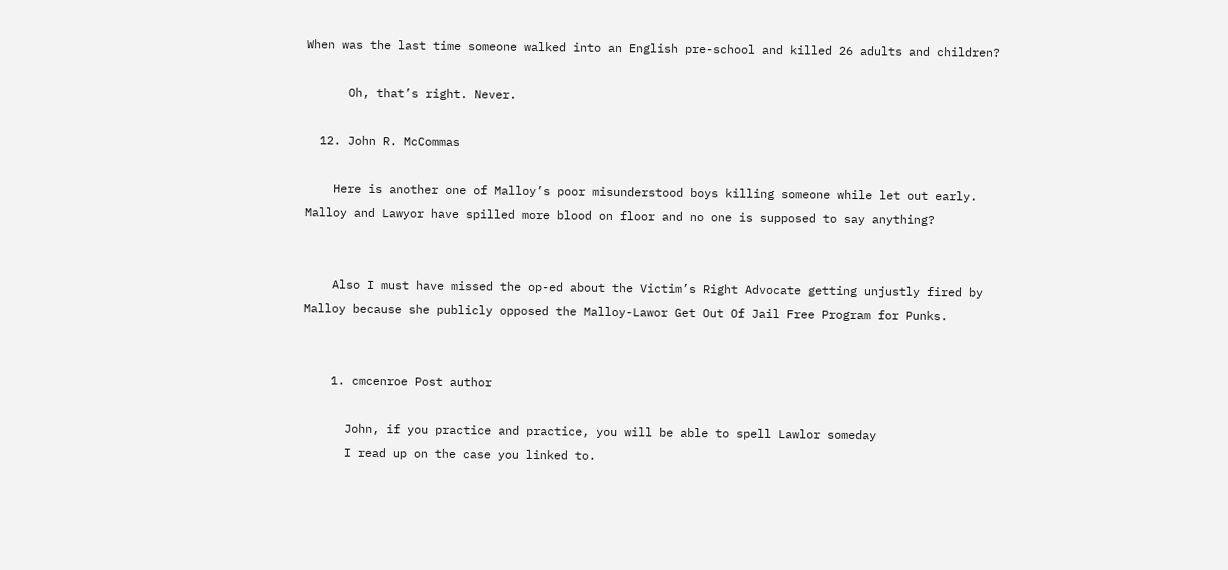When was the last time someone walked into an English pre-school and killed 26 adults and children?

      Oh, that’s right. Never.

  12. John R. McCommas

    Here is another one of Malloy’s poor misunderstood boys killing someone while let out early. Malloy and Lawyor have spilled more blood on floor and no one is supposed to say anything?


    Also I must have missed the op-ed about the Victim’s Right Advocate getting unjustly fired by Malloy because she publicly opposed the Malloy-Lawor Get Out Of Jail Free Program for Punks.


    1. cmcenroe Post author

      John, if you practice and practice, you will be able to spell Lawlor someday
      I read up on the case you linked to.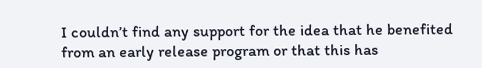I couldn’t find any support for the idea that he benefited from an early release program or that this has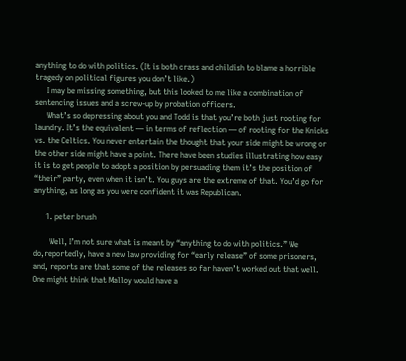anything to do with politics. (It is both crass and childish to blame a horrible tragedy on political figures you don’t like.)
      I may be missing something, but this looked to me like a combination of sentencing issues and a screw-up by probation officers.
      What’s so depressing about you and Todd is that you’re both just rooting for laundry. It’s the equivalent — in terms of reflection — of rooting for the Knicks vs. the Celtics. You never entertain the thought that your side might be wrong or the other side might have a point. There have been studies illustrating how easy it is to get people to adopt a position by persuading them it’s the position of “their” party, even when it isn’t. You guys are the extreme of that. You’d go for anything, as long as you were confident it was Republican.

      1. peter brush

        Well, I’m not sure what is meant by “anything to do with politics.” We do,reportedly, have a new law providing for “early release” of some prisoners, and, reports are that some of the releases so far haven’t worked out that well. One might think that Malloy would have a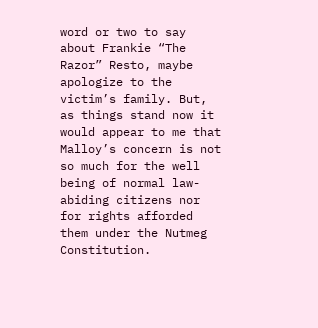word or two to say about Frankie “The Razor” Resto, maybe apologize to the victim’s family. But, as things stand now it would appear to me that Malloy’s concern is not so much for the well being of normal law-abiding citizens nor for rights afforded them under the Nutmeg Constitution.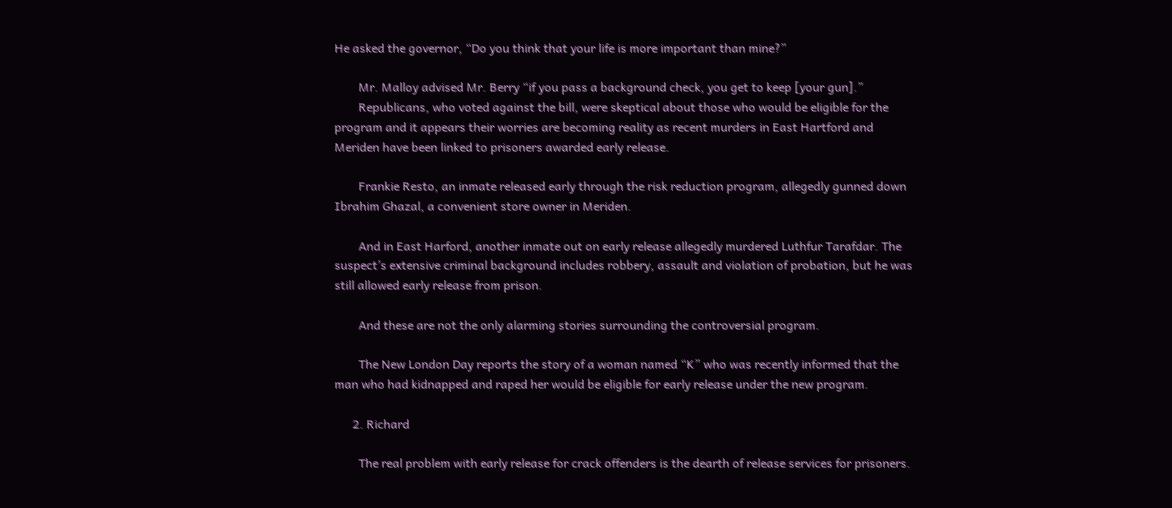He asked the governor, “Do you think that your life is more important than mine?”

        Mr. Malloy advised Mr. Berry “if you pass a background check, you get to keep [your gun].”
        Republicans, who voted against the bill, were skeptical about those who would be eligible for the program and it appears their worries are becoming reality as recent murders in East Hartford and Meriden have been linked to prisoners awarded early release.

        Frankie Resto, an inmate released early through the risk reduction program, allegedly gunned down Ibrahim Ghazal, a convenient store owner in Meriden.

        And in East Harford, another inmate out on early release allegedly murdered Luthfur Tarafdar. The suspect’s extensive criminal background includes robbery, assault and violation of probation, but he was still allowed early release from prison.

        And these are not the only alarming stories surrounding the controversial program.

        The New London Day reports the story of a woman named “K” who was recently informed that the man who had kidnapped and raped her would be eligible for early release under the new program.

      2. Richard

        The real problem with early release for crack offenders is the dearth of release services for prisoners.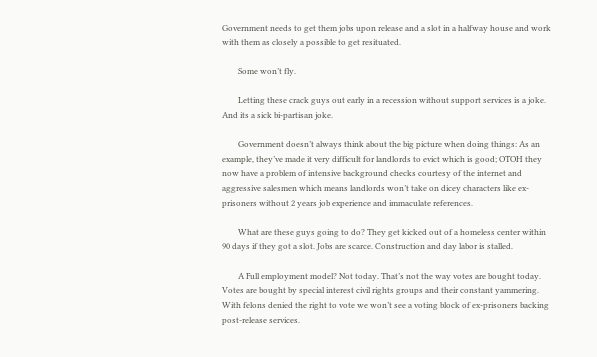Government needs to get them jobs upon release and a slot in a halfway house and work with them as closely a possible to get resituated.

        Some won’t fly.

        Letting these crack guys out early in a recession without support services is a joke. And its a sick bi-partisan joke.

        Government doesn’t always think about the big picture when doing things: As an example, they’ve made it very difficult for landlords to evict which is good; OTOH they now have a problem of intensive background checks courtesy of the internet and aggressive salesmen which means landlords won’t take on dicey characters like ex-prisoners without 2 years job experience and immaculate references.

        What are these guys going to do? They get kicked out of a homeless center within 90 days if they got a slot. Jobs are scarce. Construction and day labor is stalled.

        A Full employment model? Not today. That’s not the way votes are bought today. Votes are bought by special interest civil rights groups and their constant yammering. With felons denied the right to vote we won’t see a voting block of ex-prisoners backing post-release services.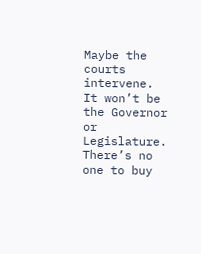Maybe the courts intervene. It won’t be the Governor or Legislature. There’s no one to buy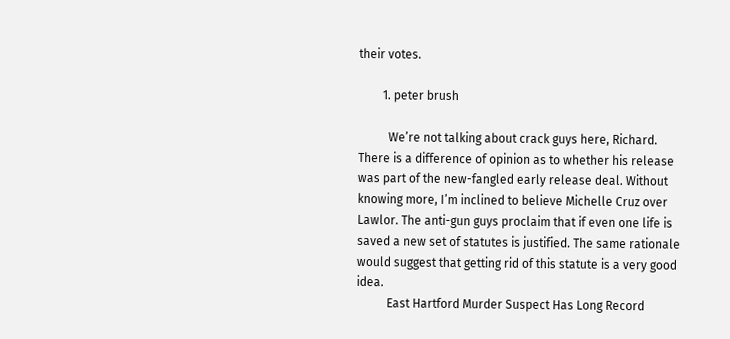their votes.

        1. peter brush

          We’re not talking about crack guys here, Richard. There is a difference of opinion as to whether his release was part of the new-fangled early release deal. Without knowing more, I’m inclined to believe Michelle Cruz over Lawlor. The anti-gun guys proclaim that if even one life is saved a new set of statutes is justified. The same rationale would suggest that getting rid of this statute is a very good idea.
          East Hartford Murder Suspect Has Long Record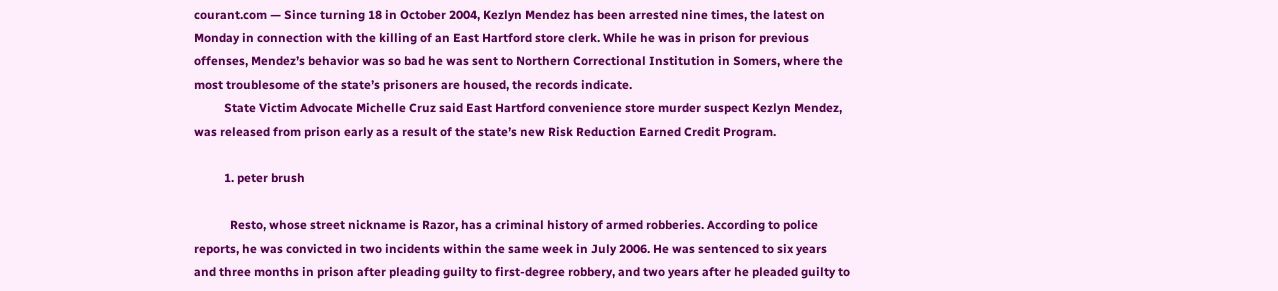courant.com — Since turning 18 in October 2004, Kezlyn Mendez has been arrested nine times, the latest on Monday in connection with the killing of an East Hartford store clerk. While he was in prison for previous offenses, Mendez’s behavior was so bad he was sent to Northern Correctional Institution in Somers, where the most troublesome of the state’s prisoners are housed, the records indicate.
          State Victim Advocate Michelle Cruz said East Hartford convenience store murder suspect Kezlyn Mendez, was released from prison early as a result of the state’s new Risk Reduction Earned Credit Program.

          1. peter brush

            Resto, whose street nickname is Razor, has a criminal history of armed robberies. According to police reports, he was convicted in two incidents within the same week in July 2006. He was sentenced to six years and three months in prison after pleading guilty to first-degree robbery, and two years after he pleaded guilty to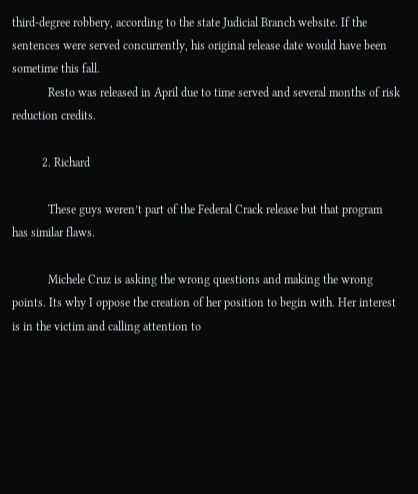third-degree robbery, according to the state Judicial Branch website. If the sentences were served concurrently, his original release date would have been sometime this fall.
            Resto was released in April due to time served and several months of risk reduction credits.

          2. Richard

            These guys weren’t part of the Federal Crack release but that program has similar flaws.

            Michele Cruz is asking the wrong questions and making the wrong points. Its why I oppose the creation of her position to begin with. Her interest is in the victim and calling attention to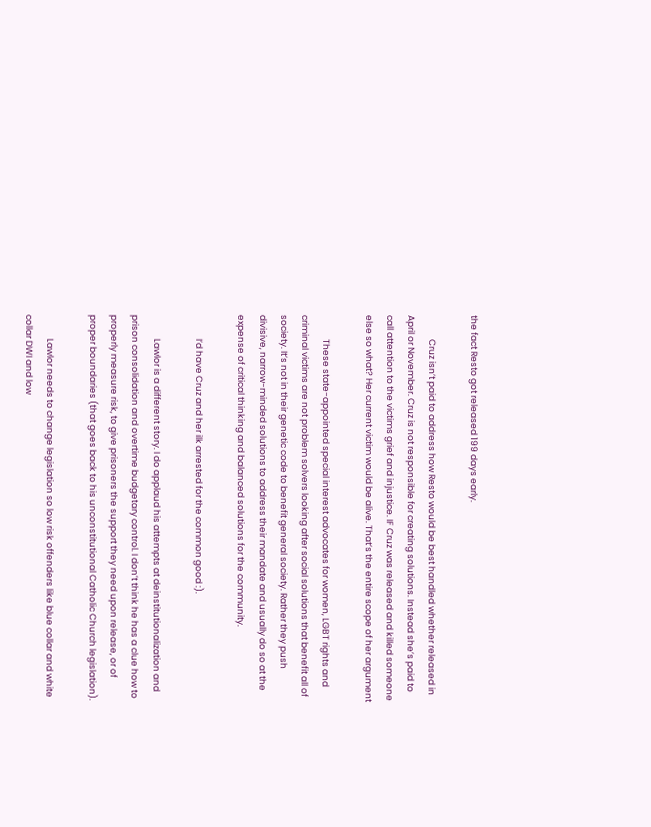the fact Resto got released 199 days early.

            Cruz isn’t paid to address how Resto would be best handled whether released in April or November. Cruz is not responsible for creating solutions. Instead she’s paid to call attention to the victims grief and injustice. IF Cruz was released and killed someone else so what? Her current victim would be alive. That’s the entire scope of her argument

            These state-appointed special interest advocates for women, LGBT rights and criminal victims are not problem solvers looking after social solutions that benefit all of society. It’s not in their genetic code to benefit general society. Rather they push divisive, narrow-minded solutions to address their mandate and usually do so at the expense of critical thinking and balanced solutions for the community.

            I’d have Cruz and her ilk arrested for the common good :).

            Lawlor is a different story. I do applaud his attempts at deinstitutionalization and prison consolidation and overtime budgetary control. I don’t think he has a clue how to properly measure risk, to give prisoners the support they need upon release, or of proper boundaries (that goes back to his unconstitutional Catholic Church legislation).

            Lawlor needs to change legislation so low risk offenders like blue collar and white collar DWI and low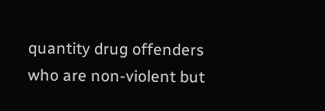quantity drug offenders who are non-violent but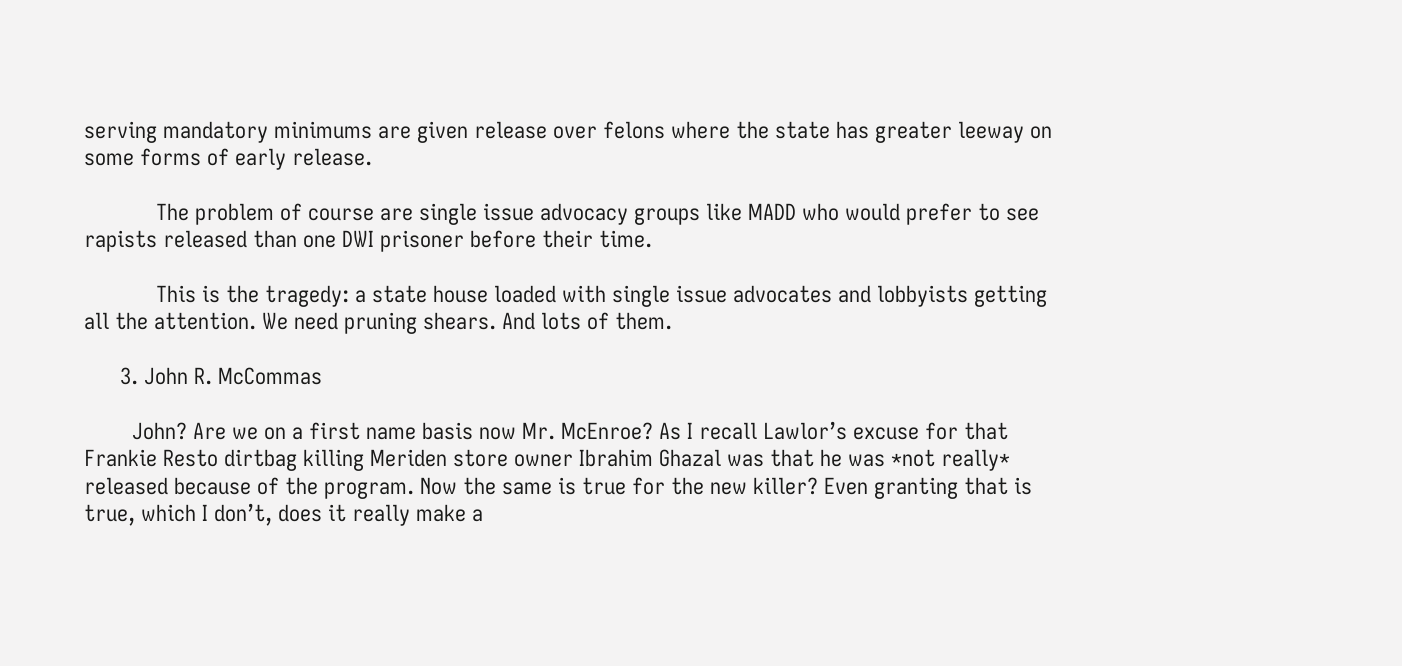serving mandatory minimums are given release over felons where the state has greater leeway on some forms of early release.

            The problem of course are single issue advocacy groups like MADD who would prefer to see rapists released than one DWI prisoner before their time.

            This is the tragedy: a state house loaded with single issue advocates and lobbyists getting all the attention. We need pruning shears. And lots of them.

      3. John R. McCommas

        John? Are we on a first name basis now Mr. McEnroe? As I recall Lawlor’s excuse for that Frankie Resto dirtbag killing Meriden store owner Ibrahim Ghazal was that he was *not really* released because of the program. Now the same is true for the new killer? Even granting that is true, which I don’t, does it really make a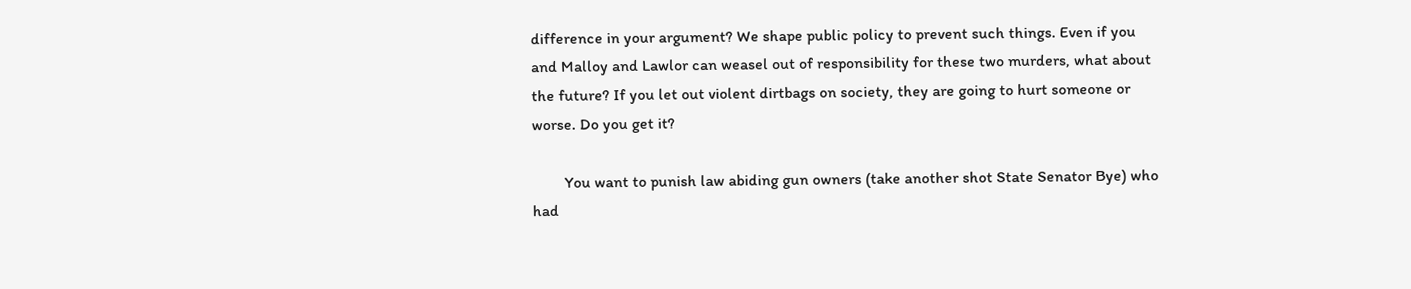difference in your argument? We shape public policy to prevent such things. Even if you and Malloy and Lawlor can weasel out of responsibility for these two murders, what about the future? If you let out violent dirtbags on society, they are going to hurt someone or worse. Do you get it?

        You want to punish law abiding gun owners (take another shot State Senator Bye) who had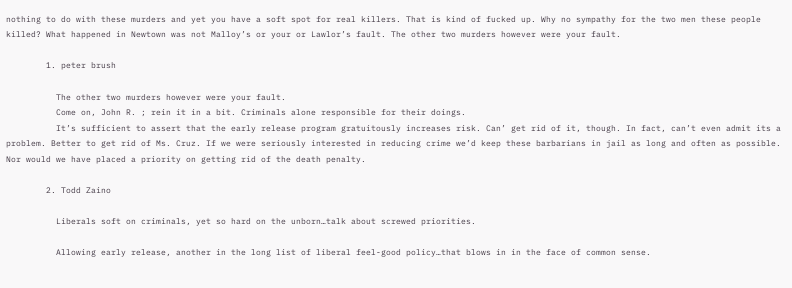nothing to do with these murders and yet you have a soft spot for real killers. That is kind of fucked up. Why no sympathy for the two men these people killed? What happened in Newtown was not Malloy’s or your or Lawlor’s fault. The other two murders however were your fault.

        1. peter brush

          The other two murders however were your fault.
          Come on, John R. ; rein it in a bit. Criminals alone responsible for their doings.
          It’s sufficient to assert that the early release program gratuitously increases risk. Can’ get rid of it, though. In fact, can’t even admit its a problem. Better to get rid of Ms. Cruz. If we were seriously interested in reducing crime we’d keep these barbarians in jail as long and often as possible. Nor would we have placed a priority on getting rid of the death penalty.

        2. Todd Zaino

          Liberals soft on criminals, yet so hard on the unborn…talk about screwed priorities.

          Allowing early release, another in the long list of liberal feel-good policy…that blows in in the face of common sense.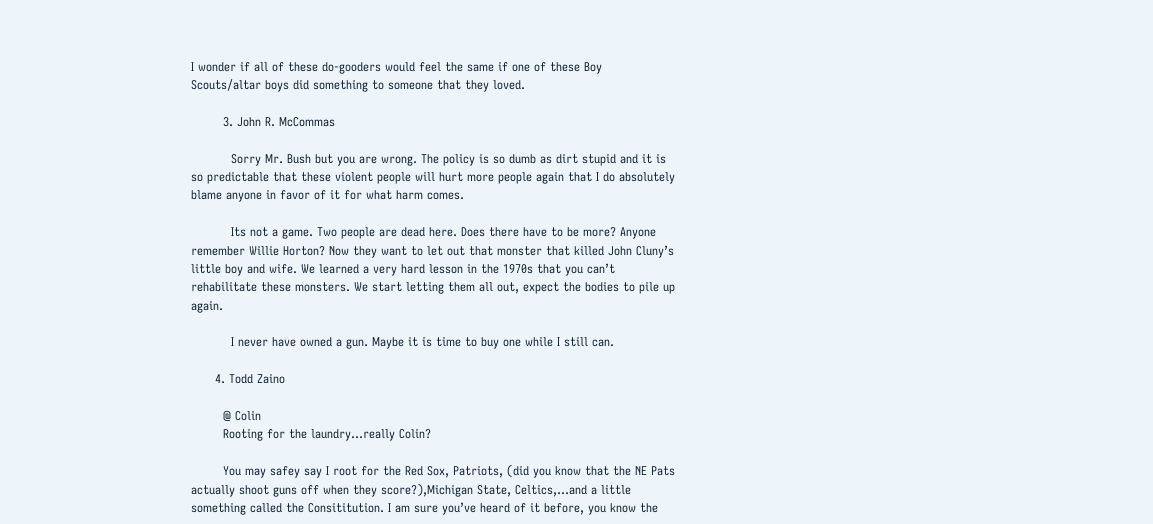I wonder if all of these do-gooders would feel the same if one of these Boy Scouts/altar boys did something to someone that they loved.

        3. John R. McCommas

          Sorry Mr. Bush but you are wrong. The policy is so dumb as dirt stupid and it is so predictable that these violent people will hurt more people again that I do absolutely blame anyone in favor of it for what harm comes.

          Its not a game. Two people are dead here. Does there have to be more? Anyone remember Willie Horton? Now they want to let out that monster that killed John Cluny’s little boy and wife. We learned a very hard lesson in the 1970s that you can’t rehabilitate these monsters. We start letting them all out, expect the bodies to pile up again.

          I never have owned a gun. Maybe it is time to buy one while I still can.

      4. Todd Zaino

        @ Colin
        Rooting for the laundry…really Colin?

        You may safey say I root for the Red Sox, Patriots, (did you know that the NE Pats actually shoot guns off when they score?),Michigan State, Celtics,…and a little something called the Consititution. I am sure you’ve heard of it before, you know the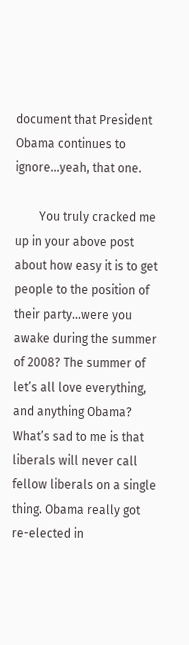document that President Obama continues to ignore…yeah, that one.

        You truly cracked me up in your above post about how easy it is to get people to the position of their party…were you awake during the summer of 2008? The summer of let’s all love everything, and anything Obama? What’s sad to me is that liberals will never call fellow liberals on a single thing. Obama really got re-elected in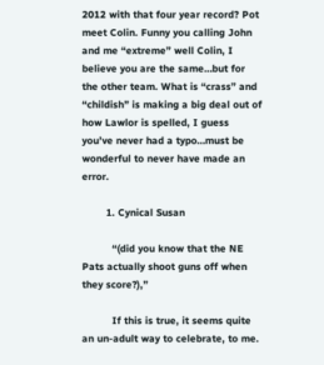2012 with that four year record? Pot meet Colin. Funny you calling John and me “extreme” well Colin, I believe you are the same…but for the other team. What is “crass” and “childish” is making a big deal out of how Lawlor is spelled, I guess you’ve never had a typo…must be wonderful to never have made an error.

        1. Cynical Susan

          “(did you know that the NE Pats actually shoot guns off when they score?),”

          If this is true, it seems quite an un-adult way to celebrate, to me.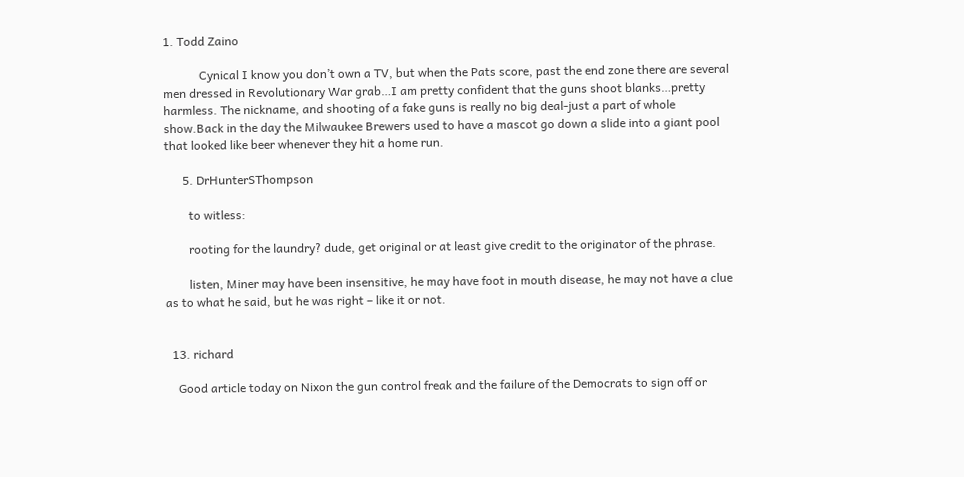1. Todd Zaino

            Cynical I know you don’t own a TV, but when the Pats score, past the end zone there are several men dressed in Revolutionary War grab…I am pretty confident that the guns shoot blanks…pretty harmless. The nickname, and shooting of a fake guns is really no big deal-just a part of whole show.Back in the day the Milwaukee Brewers used to have a mascot go down a slide into a giant pool that looked like beer whenever they hit a home run.

      5. DrHunterSThompson

        to witless:

        rooting for the laundry? dude, get original or at least give credit to the originator of the phrase.

        listen, Miner may have been insensitive, he may have foot in mouth disease, he may not have a clue as to what he said, but he was right – like it or not.


  13. richard

    Good article today on Nixon the gun control freak and the failure of the Democrats to sign off or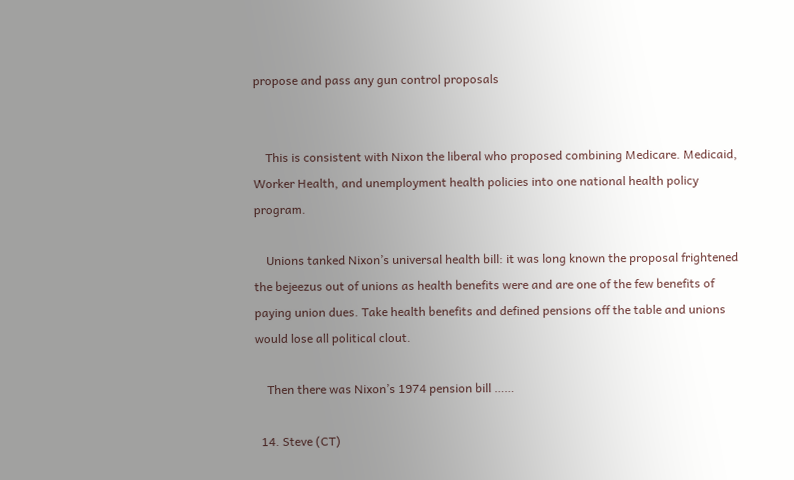propose and pass any gun control proposals


    This is consistent with Nixon the liberal who proposed combining Medicare. Medicaid, Worker Health, and unemployment health policies into one national health policy program.

    Unions tanked Nixon’s universal health bill: it was long known the proposal frightened the bejeezus out of unions as health benefits were and are one of the few benefits of paying union dues. Take health benefits and defined pensions off the table and unions would lose all political clout.

    Then there was Nixon’s 1974 pension bill ……

  14. Steve (CT)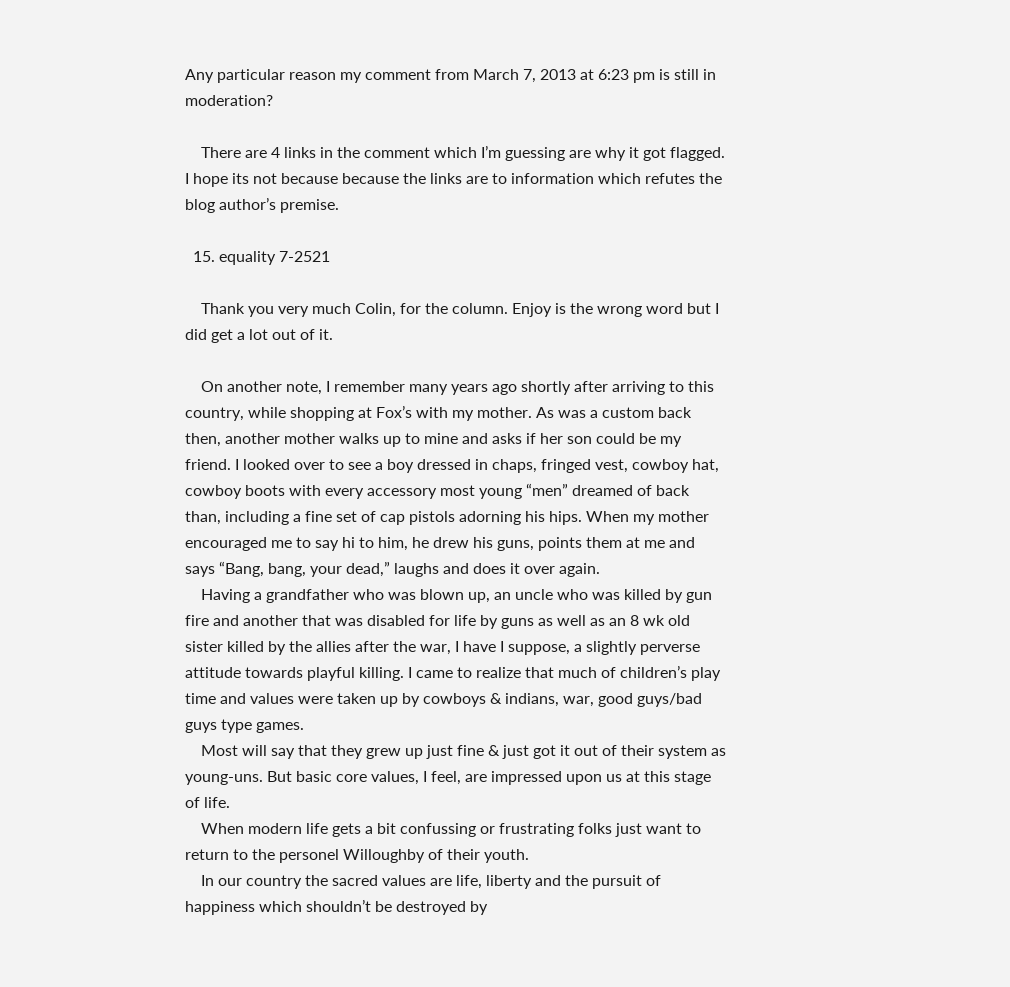Any particular reason my comment from March 7, 2013 at 6:23 pm is still in moderation?

    There are 4 links in the comment which I’m guessing are why it got flagged. I hope its not because because the links are to information which refutes the blog author’s premise.

  15. equality 7-2521

    Thank you very much Colin, for the column. Enjoy is the wrong word but I did get a lot out of it.

    On another note, I remember many years ago shortly after arriving to this country, while shopping at Fox’s with my mother. As was a custom back then, another mother walks up to mine and asks if her son could be my friend. I looked over to see a boy dressed in chaps, fringed vest, cowboy hat, cowboy boots with every accessory most young “men” dreamed of back than, including a fine set of cap pistols adorning his hips. When my mother encouraged me to say hi to him, he drew his guns, points them at me and says “Bang, bang, your dead,” laughs and does it over again.
    Having a grandfather who was blown up, an uncle who was killed by gun fire and another that was disabled for life by guns as well as an 8 wk old sister killed by the allies after the war, I have I suppose, a slightly perverse attitude towards playful killing. I came to realize that much of children’s play time and values were taken up by cowboys & indians, war, good guys/bad guys type games.
    Most will say that they grew up just fine & just got it out of their system as young-uns. But basic core values, I feel, are impressed upon us at this stage of life.
    When modern life gets a bit confussing or frustrating folks just want to return to the personel Willoughby of their youth.
    In our country the sacred values are life, liberty and the pursuit of happiness which shouldn’t be destroyed by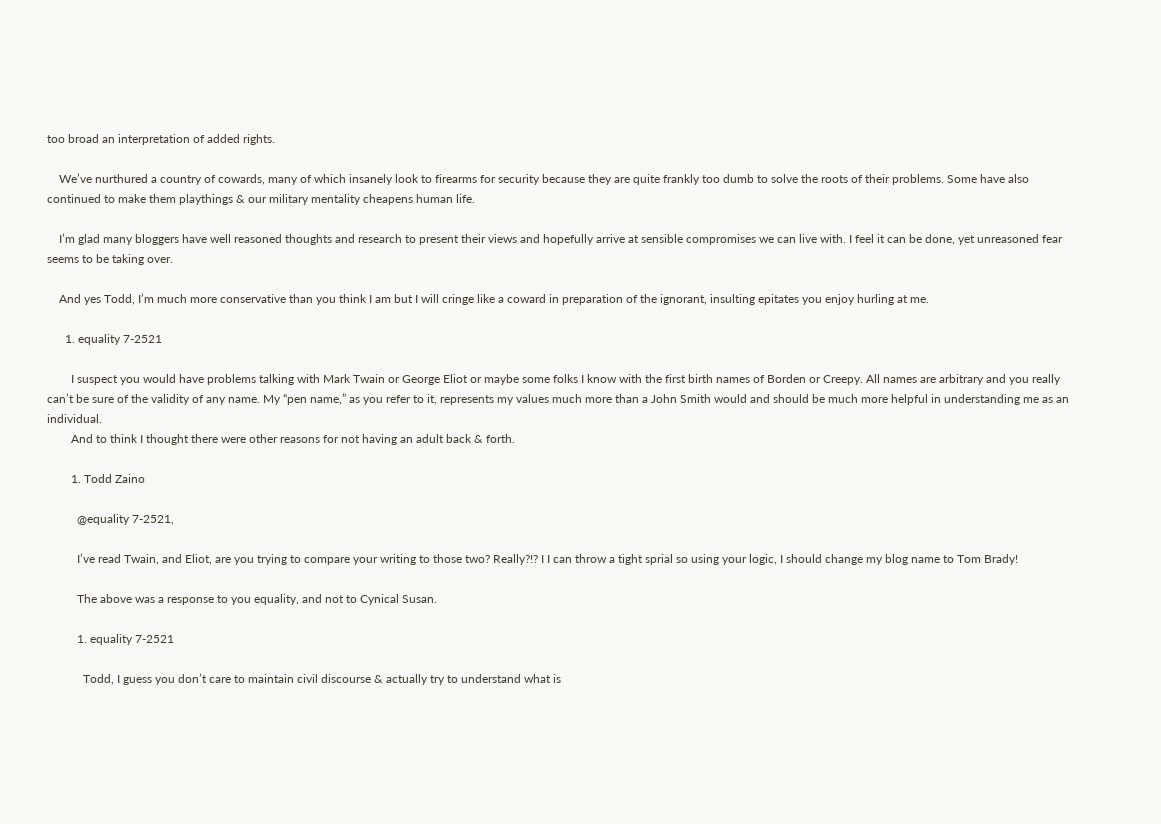too broad an interpretation of added rights.

    We’ve nurthured a country of cowards, many of which insanely look to firearms for security because they are quite frankly too dumb to solve the roots of their problems. Some have also continued to make them playthings & our military mentality cheapens human life.

    I’m glad many bloggers have well reasoned thoughts and research to present their views and hopefully arrive at sensible compromises we can live with. I feel it can be done, yet unreasoned fear seems to be taking over.

    And yes Todd, I’m much more conservative than you think I am but I will cringe like a coward in preparation of the ignorant, insulting epitates you enjoy hurling at me.

      1. equality 7-2521

        I suspect you would have problems talking with Mark Twain or George Eliot or maybe some folks I know with the first birth names of Borden or Creepy. All names are arbitrary and you really can’t be sure of the validity of any name. My “pen name,” as you refer to it, represents my values much more than a John Smith would and should be much more helpful in understanding me as an individual.
        And to think I thought there were other reasons for not having an adult back & forth.

        1. Todd Zaino

          @equality 7-2521,

          I’ve read Twain, and Eliot, are you trying to compare your writing to those two? Really?!? I I can throw a tight sprial so using your logic, I should change my blog name to Tom Brady!

          The above was a response to you equality, and not to Cynical Susan.

          1. equality 7-2521

            Todd, I guess you don’t care to maintain civil discourse & actually try to understand what is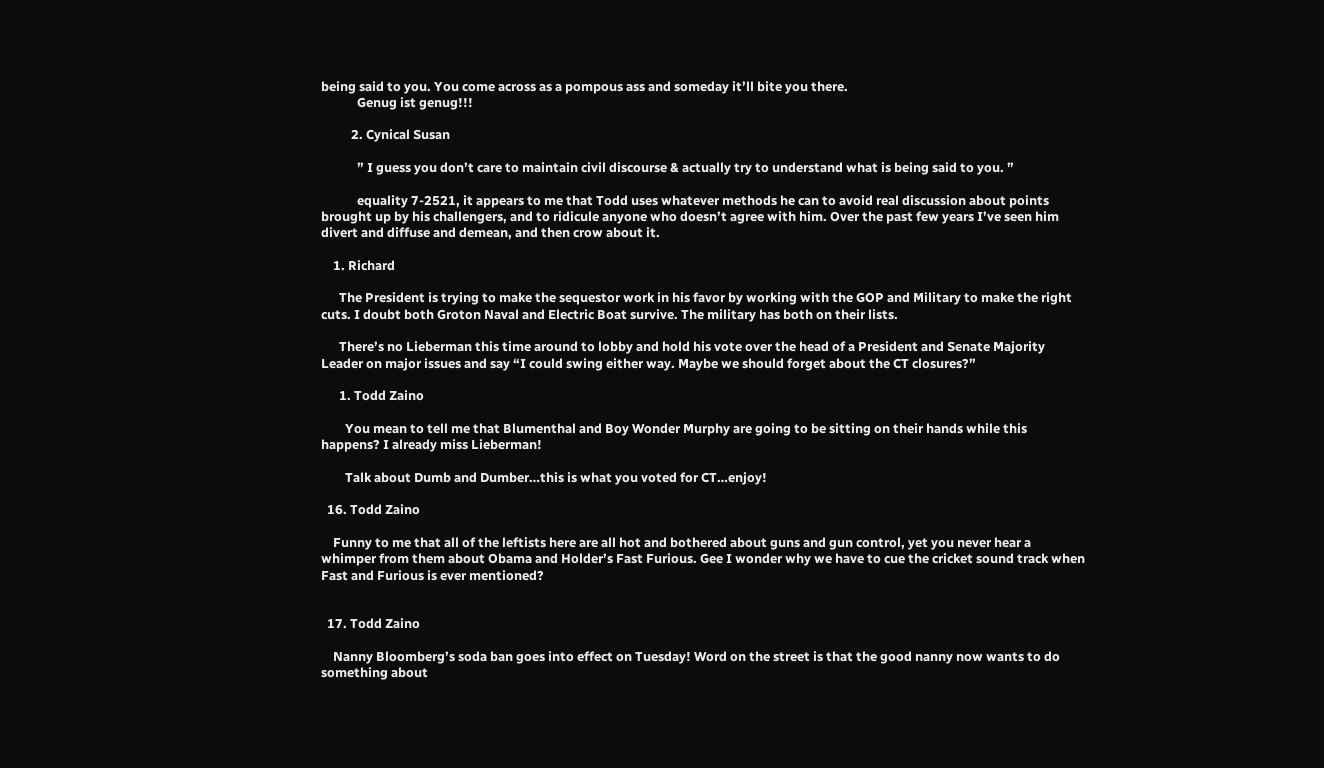being said to you. You come across as a pompous ass and someday it’ll bite you there.
            Genug ist genug!!!

          2. Cynical Susan

            ” I guess you don’t care to maintain civil discourse & actually try to understand what is being said to you. ”

            equality 7-2521, it appears to me that Todd uses whatever methods he can to avoid real discussion about points brought up by his challengers, and to ridicule anyone who doesn’t agree with him. Over the past few years I’ve seen him divert and diffuse and demean, and then crow about it.

    1. Richard

      The President is trying to make the sequestor work in his favor by working with the GOP and Military to make the right cuts. I doubt both Groton Naval and Electric Boat survive. The military has both on their lists.

      There’s no Lieberman this time around to lobby and hold his vote over the head of a President and Senate Majority Leader on major issues and say “I could swing either way. Maybe we should forget about the CT closures?”

      1. Todd Zaino

        You mean to tell me that Blumenthal and Boy Wonder Murphy are going to be sitting on their hands while this happens? I already miss Lieberman!

        Talk about Dumb and Dumber…this is what you voted for CT…enjoy!

  16. Todd Zaino

    Funny to me that all of the leftists here are all hot and bothered about guns and gun control, yet you never hear a whimper from them about Obama and Holder’s Fast Furious. Gee I wonder why we have to cue the cricket sound track when Fast and Furious is ever mentioned?


  17. Todd Zaino

    Nanny Bloomberg’s soda ban goes into effect on Tuesday! Word on the street is that the good nanny now wants to do something about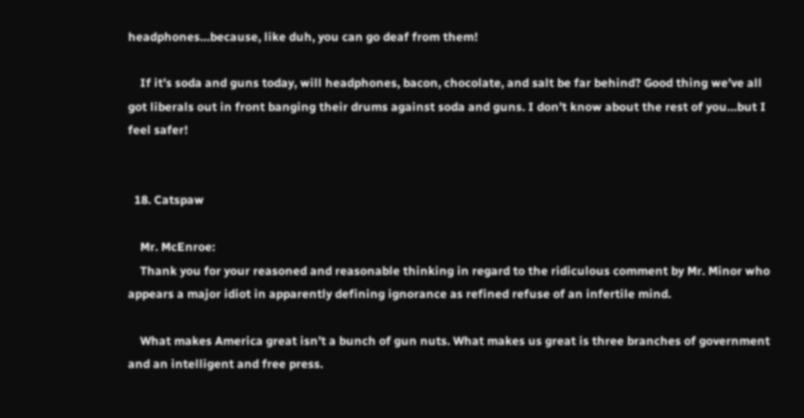headphones…because, like duh, you can go deaf from them!

    If it’s soda and guns today, will headphones, bacon, chocolate, and salt be far behind? Good thing we’ve all got liberals out in front banging their drums against soda and guns. I don’t know about the rest of you…but I feel safer!


  18. Catspaw

    Mr. McEnroe:
    Thank you for your reasoned and reasonable thinking in regard to the ridiculous comment by Mr. Minor who appears a major idiot in apparently defining ignorance as refined refuse of an infertile mind.

    What makes America great isn’t a bunch of gun nuts. What makes us great is three branches of government and an intelligent and free press.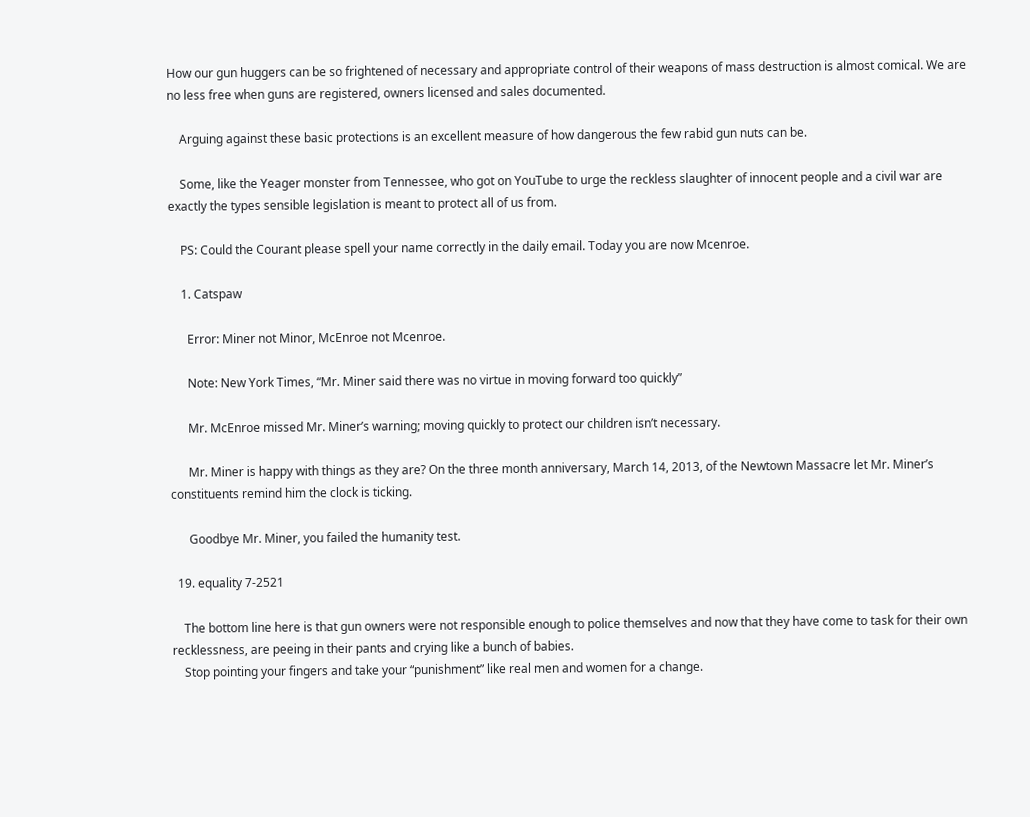How our gun huggers can be so frightened of necessary and appropriate control of their weapons of mass destruction is almost comical. We are no less free when guns are registered, owners licensed and sales documented.

    Arguing against these basic protections is an excellent measure of how dangerous the few rabid gun nuts can be.

    Some, like the Yeager monster from Tennessee, who got on YouTube to urge the reckless slaughter of innocent people and a civil war are exactly the types sensible legislation is meant to protect all of us from.

    PS: Could the Courant please spell your name correctly in the daily email. Today you are now Mcenroe.

    1. Catspaw

      Error: Miner not Minor, McEnroe not Mcenroe.

      Note: New York Times, “Mr. Miner said there was no virtue in moving forward too quickly”

      Mr. McEnroe missed Mr. Miner’s warning; moving quickly to protect our children isn’t necessary.

      Mr. Miner is happy with things as they are? On the three month anniversary, March 14, 2013, of the Newtown Massacre let Mr. Miner’s constituents remind him the clock is ticking.

      Goodbye Mr. Miner, you failed the humanity test.

  19. equality 7-2521

    The bottom line here is that gun owners were not responsible enough to police themselves and now that they have come to task for their own recklessness, are peeing in their pants and crying like a bunch of babies.
    Stop pointing your fingers and take your “punishment” like real men and women for a change.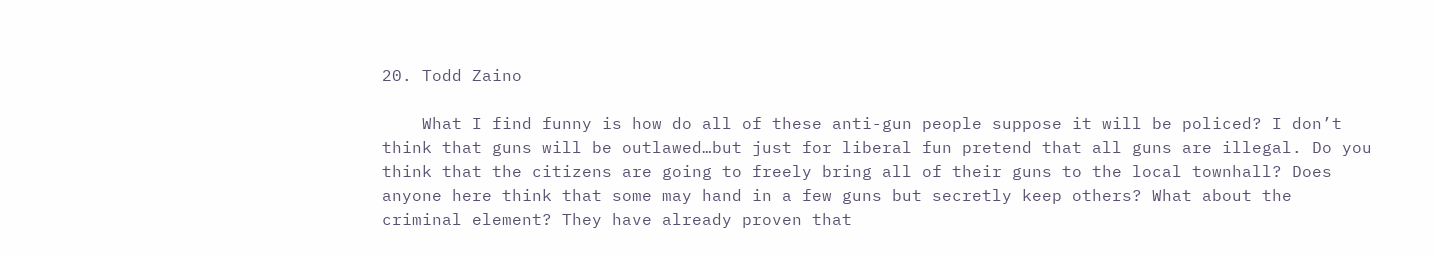20. Todd Zaino

    What I find funny is how do all of these anti-gun people suppose it will be policed? I don’t think that guns will be outlawed…but just for liberal fun pretend that all guns are illegal. Do you think that the citizens are going to freely bring all of their guns to the local townhall? Does anyone here think that some may hand in a few guns but secretly keep others? What about the criminal element? They have already proven that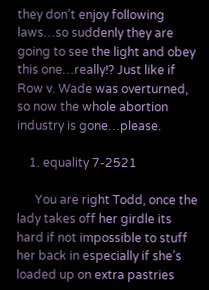they don’t enjoy following laws…so suddenly they are going to see the light and obey this one…really!? Just like if Row v. Wade was overturned, so now the whole abortion industry is gone…please.

    1. equality 7-2521

      You are right Todd, once the lady takes off her girdle its hard if not impossible to stuff her back in especially if she’s loaded up on extra pastries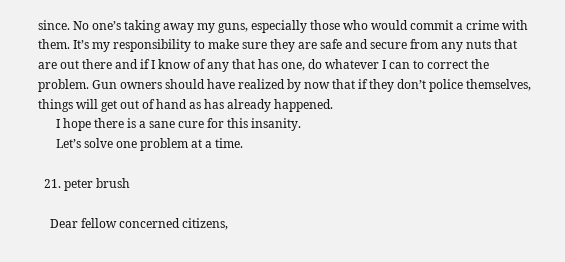since. No one’s taking away my guns, especially those who would commit a crime with them. It’s my responsibility to make sure they are safe and secure from any nuts that are out there and if I know of any that has one, do whatever I can to correct the problem. Gun owners should have realized by now that if they don’t police themselves, things will get out of hand as has already happened.
      I hope there is a sane cure for this insanity.
      Let’s solve one problem at a time.

  21. peter brush

    Dear fellow concerned citizens,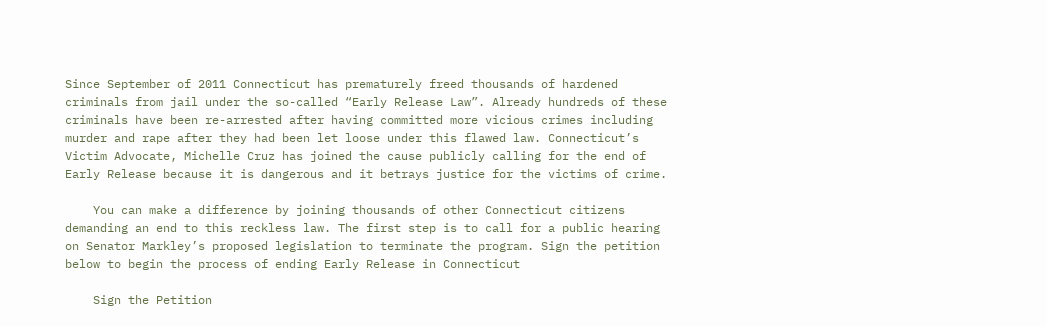Since September of 2011 Connecticut has prematurely freed thousands of hardened criminals from jail under the so-called “Early Release Law”. Already hundreds of these criminals have been re-arrested after having committed more vicious crimes including murder and rape after they had been let loose under this flawed law. Connecticut’s Victim Advocate, Michelle Cruz has joined the cause publicly calling for the end of Early Release because it is dangerous and it betrays justice for the victims of crime.

    You can make a difference by joining thousands of other Connecticut citizens demanding an end to this reckless law. The first step is to call for a public hearing on Senator Markley’s proposed legislation to terminate the program. Sign the petition below to begin the process of ending Early Release in Connecticut

    Sign the Petition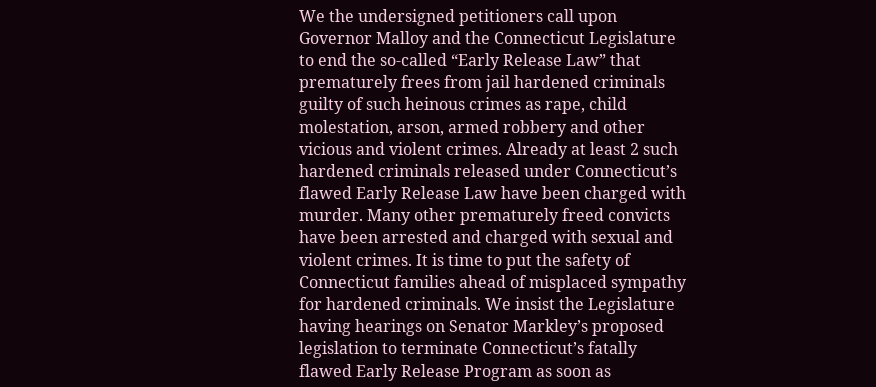We the undersigned petitioners call upon Governor Malloy and the Connecticut Legislature to end the so-called “Early Release Law” that prematurely frees from jail hardened criminals guilty of such heinous crimes as rape, child molestation, arson, armed robbery and other vicious and violent crimes. Already at least 2 such hardened criminals released under Connecticut’s flawed Early Release Law have been charged with murder. Many other prematurely freed convicts have been arrested and charged with sexual and violent crimes. It is time to put the safety of Connecticut families ahead of misplaced sympathy for hardened criminals. We insist the Legislature having hearings on Senator Markley’s proposed legislation to terminate Connecticut’s fatally flawed Early Release Program as soon as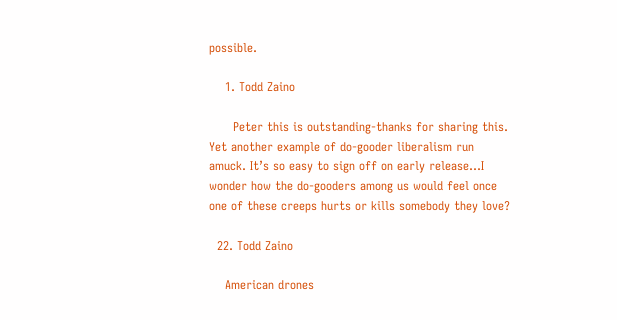possible.

    1. Todd Zaino

      Peter this is outstanding-thanks for sharing this. Yet another example of do-gooder liberalism run amuck. It’s so easy to sign off on early release…I wonder how the do-gooders among us would feel once one of these creeps hurts or kills somebody they love?

  22. Todd Zaino

    American drones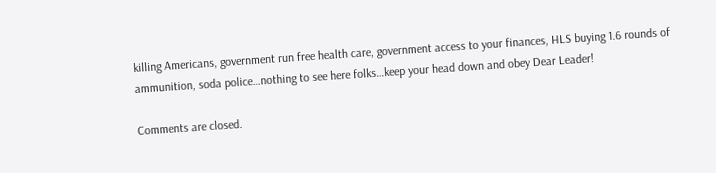killing Americans, government run free health care, government access to your finances, HLS buying 1.6 rounds of ammunition, soda police…nothing to see here folks…keep your head down and obey Dear Leader!

Comments are closed.